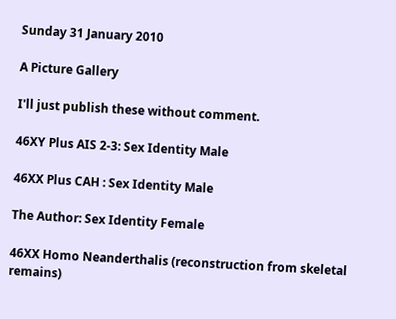Sunday 31 January 2010

A Picture Gallery

I'll just publish these without comment.

46XY Plus AIS 2-3: Sex Identity Male

46XX Plus CAH : Sex Identity Male

The Author: Sex Identity Female

46XX Homo Neanderthalis (reconstruction from skeletal remains)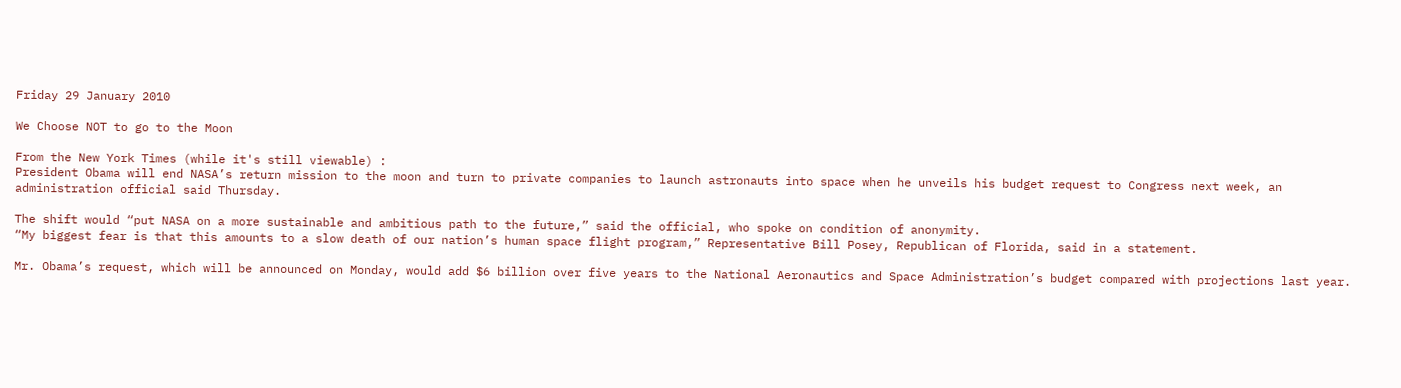Friday 29 January 2010

We Choose NOT to go to the Moon

From the New York Times (while it's still viewable) :
President Obama will end NASA’s return mission to the moon and turn to private companies to launch astronauts into space when he unveils his budget request to Congress next week, an administration official said Thursday.

The shift would “put NASA on a more sustainable and ambitious path to the future,” said the official, who spoke on condition of anonymity.
“My biggest fear is that this amounts to a slow death of our nation’s human space flight program,” Representative Bill Posey, Republican of Florida, said in a statement.

Mr. Obama’s request, which will be announced on Monday, would add $6 billion over five years to the National Aeronautics and Space Administration’s budget compared with projections last year.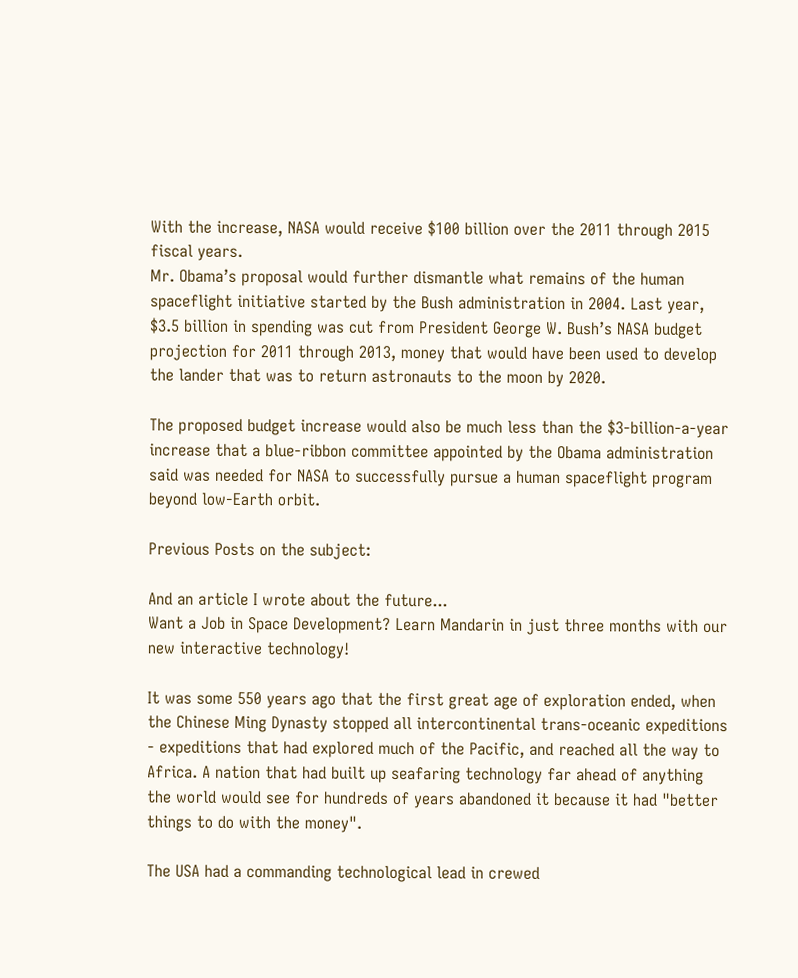With the increase, NASA would receive $100 billion over the 2011 through 2015 fiscal years.
Mr. Obama’s proposal would further dismantle what remains of the human spaceflight initiative started by the Bush administration in 2004. Last year, $3.5 billion in spending was cut from President George W. Bush’s NASA budget projection for 2011 through 2013, money that would have been used to develop the lander that was to return astronauts to the moon by 2020.

The proposed budget increase would also be much less than the $3-billion-a-year increase that a blue-ribbon committee appointed by the Obama administration said was needed for NASA to successfully pursue a human spaceflight program beyond low-Earth orbit.

Previous Posts on the subject:

And an article I wrote about the future...
Want a Job in Space Development? Learn Mandarin in just three months with our new interactive technology!

It was some 550 years ago that the first great age of exploration ended, when the Chinese Ming Dynasty stopped all intercontinental trans-oceanic expeditions - expeditions that had explored much of the Pacific, and reached all the way to Africa. A nation that had built up seafaring technology far ahead of anything the world would see for hundreds of years abandoned it because it had "better things to do with the money".

The USA had a commanding technological lead in crewed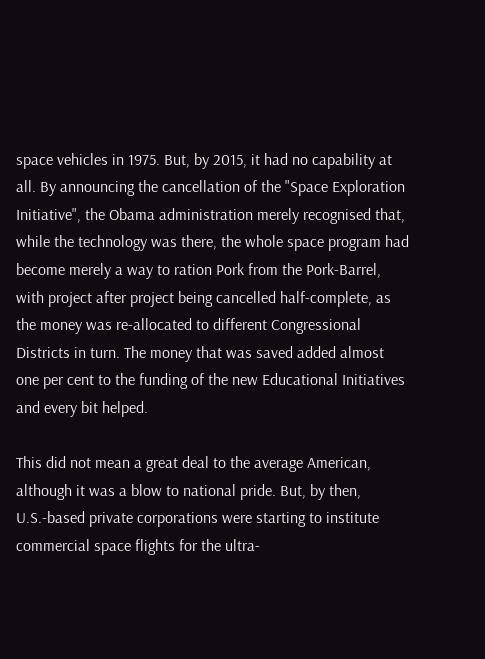space vehicles in 1975. But, by 2015, it had no capability at all. By announcing the cancellation of the "Space Exploration Initiative", the Obama administration merely recognised that, while the technology was there, the whole space program had become merely a way to ration Pork from the Pork-Barrel, with project after project being cancelled half-complete, as the money was re-allocated to different Congressional Districts in turn. The money that was saved added almost one per cent to the funding of the new Educational Initiatives and every bit helped.

This did not mean a great deal to the average American, although it was a blow to national pride. But, by then, U.S.-based private corporations were starting to institute commercial space flights for the ultra-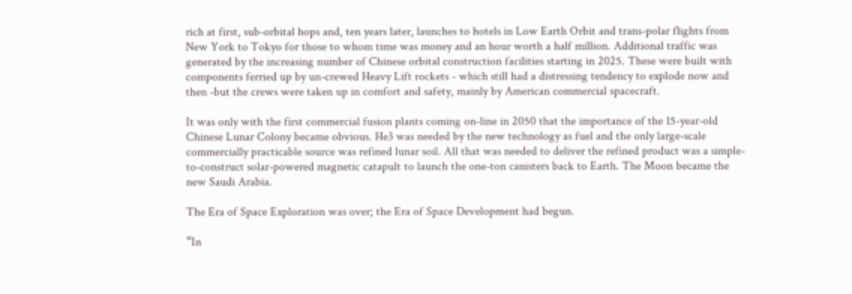rich at first, sub-orbital hops and, ten years later, launches to hotels in Low Earth Orbit and trans-polar flights from New York to Tokyo for those to whom time was money and an hour worth a half million. Additional traffic was generated by the increasing number of Chinese orbital construction facilities starting in 2025. These were built with components ferried up by un-crewed Heavy Lift rockets - which still had a distressing tendency to explode now and then -but the crews were taken up in comfort and safety, mainly by American commercial spacecraft.

It was only with the first commercial fusion plants coming on-line in 2050 that the importance of the 15-year-old Chinese Lunar Colony became obvious. He3 was needed by the new technology as fuel and the only large-scale commercially practicable source was refined lunar soil. All that was needed to deliver the refined product was a simple-to-construct solar-powered magnetic catapult to launch the one-ton canisters back to Earth. The Moon became the new Saudi Arabia.

The Era of Space Exploration was over; the Era of Space Development had begun.

“In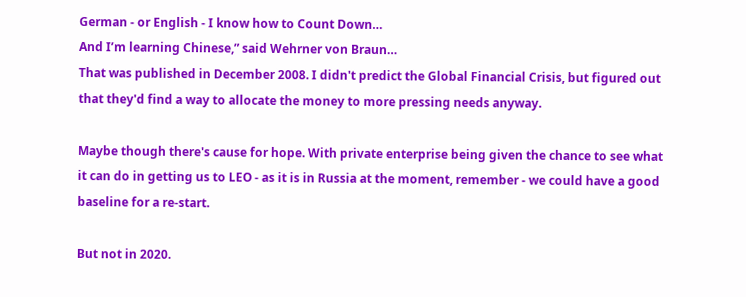German - or English - I know how to Count Down…
And I’m learning Chinese,” said Wehrner von Braun…
That was published in December 2008. I didn't predict the Global Financial Crisis, but figured out that they'd find a way to allocate the money to more pressing needs anyway.

Maybe though there's cause for hope. With private enterprise being given the chance to see what it can do in getting us to LEO - as it is in Russia at the moment, remember - we could have a good baseline for a re-start.

But not in 2020.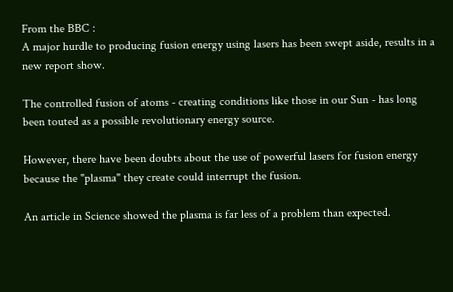From the BBC :
A major hurdle to producing fusion energy using lasers has been swept aside, results in a new report show.

The controlled fusion of atoms - creating conditions like those in our Sun - has long been touted as a possible revolutionary energy source.

However, there have been doubts about the use of powerful lasers for fusion energy because the "plasma" they create could interrupt the fusion.

An article in Science showed the plasma is far less of a problem than expected.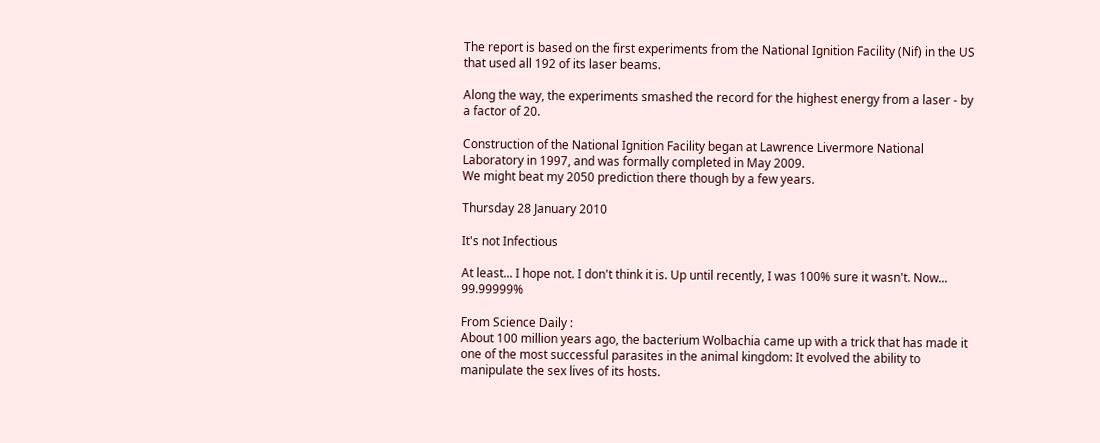The report is based on the first experiments from the National Ignition Facility (Nif) in the US that used all 192 of its laser beams.

Along the way, the experiments smashed the record for the highest energy from a laser - by a factor of 20.

Construction of the National Ignition Facility began at Lawrence Livermore National Laboratory in 1997, and was formally completed in May 2009.
We might beat my 2050 prediction there though by a few years.

Thursday 28 January 2010

It's not Infectious

At least... I hope not. I don't think it is. Up until recently, I was 100% sure it wasn't. Now... 99.99999%

From Science Daily :
About 100 million years ago, the bacterium Wolbachia came up with a trick that has made it one of the most successful parasites in the animal kingdom: It evolved the ability to manipulate the sex lives of its hosts.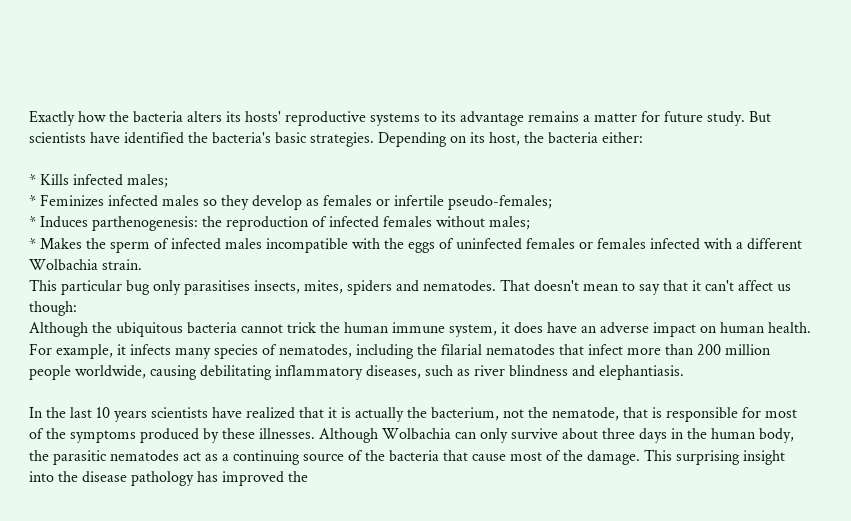Exactly how the bacteria alters its hosts' reproductive systems to its advantage remains a matter for future study. But scientists have identified the bacteria's basic strategies. Depending on its host, the bacteria either:

* Kills infected males;
* Feminizes infected males so they develop as females or infertile pseudo-females;
* Induces parthenogenesis: the reproduction of infected females without males;
* Makes the sperm of infected males incompatible with the eggs of uninfected females or females infected with a different Wolbachia strain.
This particular bug only parasitises insects, mites, spiders and nematodes. That doesn't mean to say that it can't affect us though:
Although the ubiquitous bacteria cannot trick the human immune system, it does have an adverse impact on human health. For example, it infects many species of nematodes, including the filarial nematodes that infect more than 200 million people worldwide, causing debilitating inflammatory diseases, such as river blindness and elephantiasis.

In the last 10 years scientists have realized that it is actually the bacterium, not the nematode, that is responsible for most of the symptoms produced by these illnesses. Although Wolbachia can only survive about three days in the human body, the parasitic nematodes act as a continuing source of the bacteria that cause most of the damage. This surprising insight into the disease pathology has improved the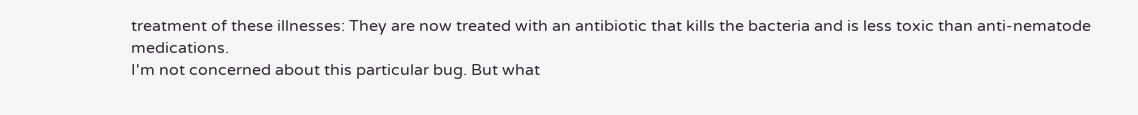treatment of these illnesses: They are now treated with an antibiotic that kills the bacteria and is less toxic than anti-nematode medications.
I'm not concerned about this particular bug. But what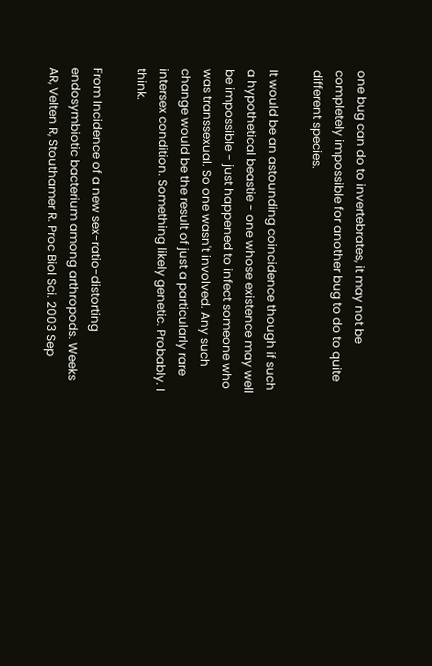one bug can do to invertebrates, it may not be completely impossible for another bug to do to quite different species.

It would be an astounding coincidence though if such a hypothetical beastie - one whose existence may well be impossible - just happened to infect someone who was transsexual. So one wasn't involved. Any such change would be the result of just a particularly rare intersex condition. Something likely genetic. Probably. I think.

From Incidence of a new sex-ratio-distorting endosymbiotic bacterium among arthropods. Weeks AR, Velten R, Stouthamer R. Proc Biol Sci. 2003 Sep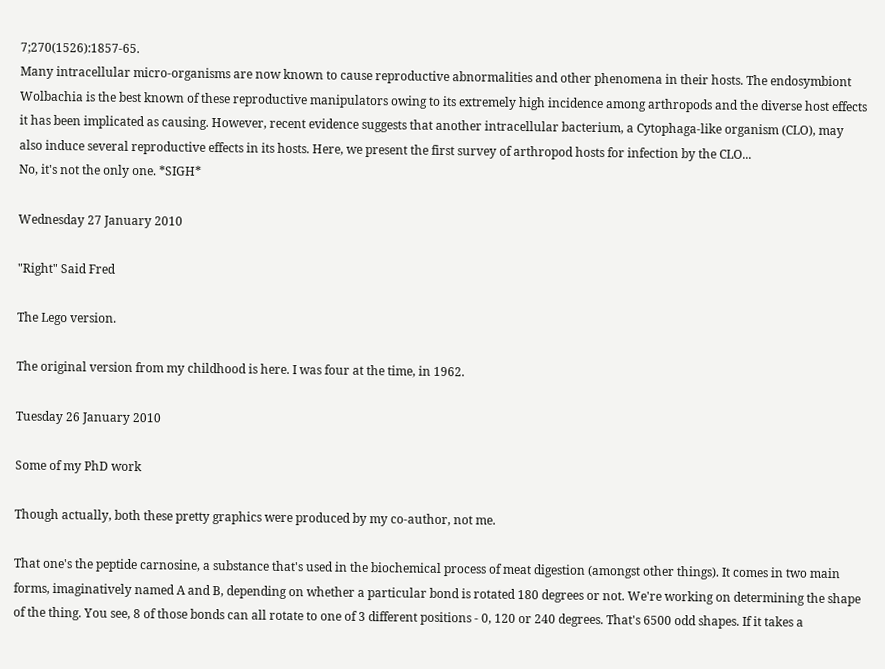7;270(1526):1857-65.
Many intracellular micro-organisms are now known to cause reproductive abnormalities and other phenomena in their hosts. The endosymbiont Wolbachia is the best known of these reproductive manipulators owing to its extremely high incidence among arthropods and the diverse host effects it has been implicated as causing. However, recent evidence suggests that another intracellular bacterium, a Cytophaga-like organism (CLO), may also induce several reproductive effects in its hosts. Here, we present the first survey of arthropod hosts for infection by the CLO...
No, it's not the only one. *SIGH*

Wednesday 27 January 2010

"Right" Said Fred

The Lego version.

The original version from my childhood is here. I was four at the time, in 1962.

Tuesday 26 January 2010

Some of my PhD work

Though actually, both these pretty graphics were produced by my co-author, not me.

That one's the peptide carnosine, a substance that's used in the biochemical process of meat digestion (amongst other things). It comes in two main forms, imaginatively named A and B, depending on whether a particular bond is rotated 180 degrees or not. We're working on determining the shape of the thing. You see, 8 of those bonds can all rotate to one of 3 different positions - 0, 120 or 240 degrees. That's 6500 odd shapes. If it takes a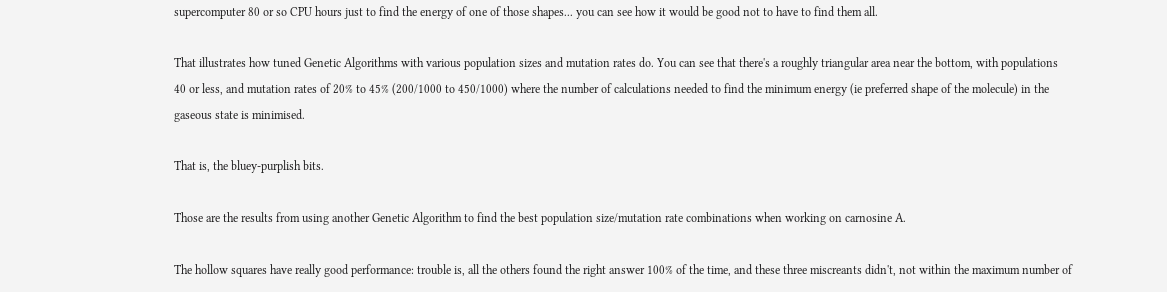supercomputer 80 or so CPU hours just to find the energy of one of those shapes... you can see how it would be good not to have to find them all.

That illustrates how tuned Genetic Algorithms with various population sizes and mutation rates do. You can see that there's a roughly triangular area near the bottom, with populations 40 or less, and mutation rates of 20% to 45% (200/1000 to 450/1000) where the number of calculations needed to find the minimum energy (ie preferred shape of the molecule) in the gaseous state is minimised.

That is, the bluey-purplish bits.

Those are the results from using another Genetic Algorithm to find the best population size/mutation rate combinations when working on carnosine A.

The hollow squares have really good performance: trouble is, all the others found the right answer 100% of the time, and these three miscreants didn't, not within the maximum number of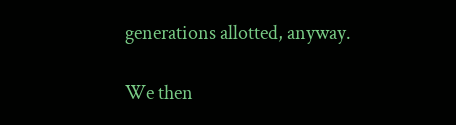generations allotted, anyway.

We then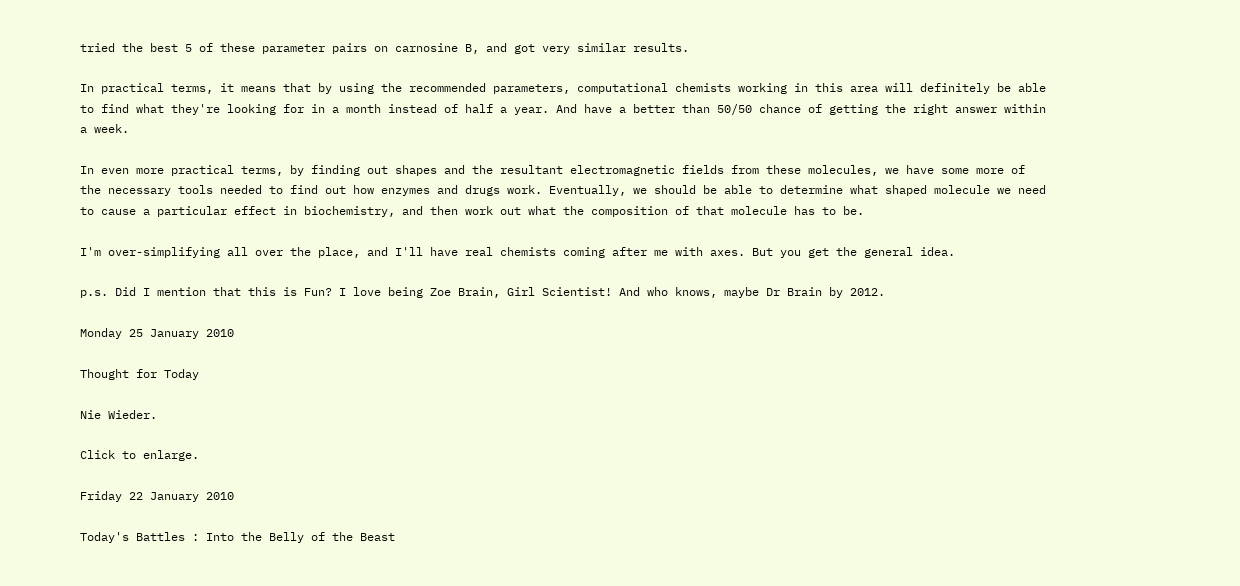tried the best 5 of these parameter pairs on carnosine B, and got very similar results.

In practical terms, it means that by using the recommended parameters, computational chemists working in this area will definitely be able to find what they're looking for in a month instead of half a year. And have a better than 50/50 chance of getting the right answer within a week.

In even more practical terms, by finding out shapes and the resultant electromagnetic fields from these molecules, we have some more of the necessary tools needed to find out how enzymes and drugs work. Eventually, we should be able to determine what shaped molecule we need to cause a particular effect in biochemistry, and then work out what the composition of that molecule has to be.

I'm over-simplifying all over the place, and I'll have real chemists coming after me with axes. But you get the general idea.

p.s. Did I mention that this is Fun? I love being Zoe Brain, Girl Scientist! And who knows, maybe Dr Brain by 2012.

Monday 25 January 2010

Thought for Today

Nie Wieder.

Click to enlarge.

Friday 22 January 2010

Today's Battles : Into the Belly of the Beast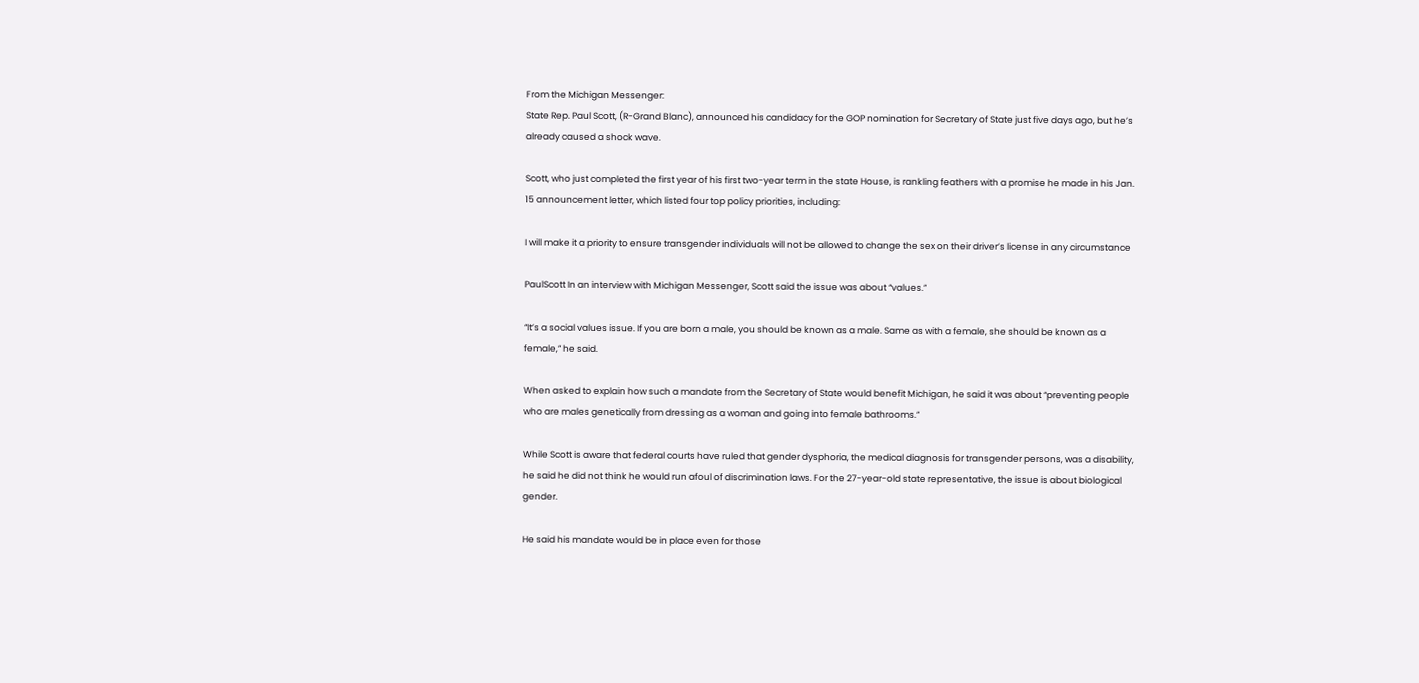From the Michigan Messenger:
State Rep. Paul Scott, (R-Grand Blanc), announced his candidacy for the GOP nomination for Secretary of State just five days ago, but he’s already caused a shock wave.

Scott, who just completed the first year of his first two-year term in the state House, is rankling feathers with a promise he made in his Jan. 15 announcement letter, which listed four top policy priorities, including:

I will make it a priority to ensure transgender individuals will not be allowed to change the sex on their driver’s license in any circumstance

PaulScott In an interview with Michigan Messenger, Scott said the issue was about “values.”

“It’s a social values issue. If you are born a male, you should be known as a male. Same as with a female, she should be known as a female,” he said.

When asked to explain how such a mandate from the Secretary of State would benefit Michigan, he said it was about “preventing people who are males genetically from dressing as a woman and going into female bathrooms.”

While Scott is aware that federal courts have ruled that gender dysphoria, the medical diagnosis for transgender persons, was a disability, he said he did not think he would run afoul of discrimination laws. For the 27-year-old state representative, the issue is about biological gender.

He said his mandate would be in place even for those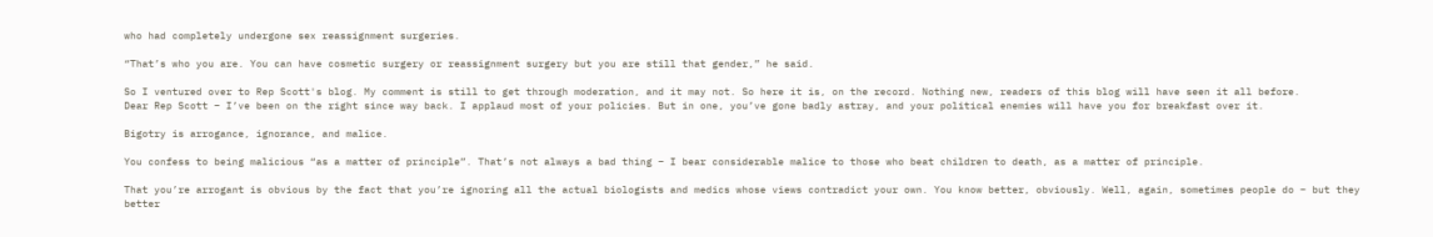who had completely undergone sex reassignment surgeries.

“That’s who you are. You can have cosmetic surgery or reassignment surgery but you are still that gender,” he said.

So I ventured over to Rep Scott's blog. My comment is still to get through moderation, and it may not. So here it is, on the record. Nothing new, readers of this blog will have seen it all before.
Dear Rep Scott – I’ve been on the right since way back. I applaud most of your policies. But in one, you’ve gone badly astray, and your political enemies will have you for breakfast over it.

Bigotry is arrogance, ignorance, and malice.

You confess to being malicious “as a matter of principle”. That’s not always a bad thing – I bear considerable malice to those who beat children to death, as a matter of principle.

That you’re arrogant is obvious by the fact that you’re ignoring all the actual biologists and medics whose views contradict your own. You know better, obviously. Well, again, sometimes people do – but they better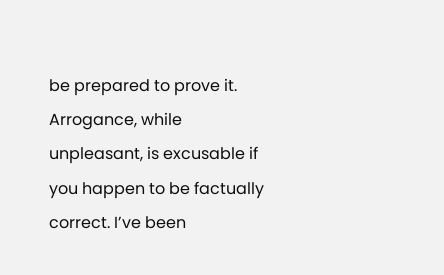be prepared to prove it. Arrogance, while unpleasant, is excusable if you happen to be factually correct. I’ve been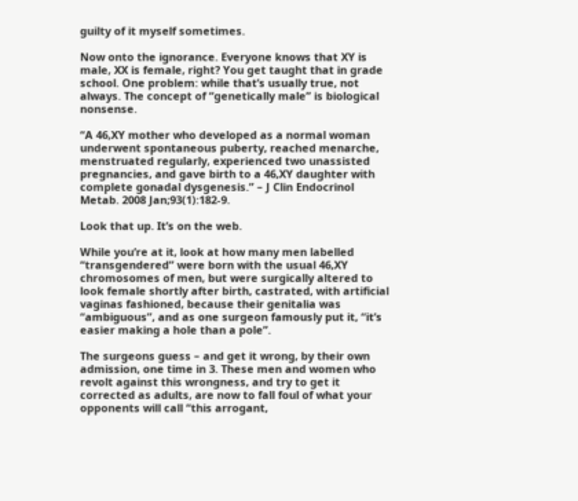guilty of it myself sometimes.

Now onto the ignorance. Everyone knows that XY is male, XX is female, right? You get taught that in grade school. One problem: while that’s usually true, not always. The concept of “genetically male” is biological nonsense.

“A 46,XY mother who developed as a normal woman underwent spontaneous puberty, reached menarche, menstruated regularly, experienced two unassisted pregnancies, and gave birth to a 46,XY daughter with complete gonadal dysgenesis.” – J Clin Endocrinol Metab. 2008 Jan;93(1):182-9.

Look that up. It’s on the web.

While you’re at it, look at how many men labelled “transgendered” were born with the usual 46,XY chromosomes of men, but were surgically altered to look female shortly after birth, castrated, with artificial vaginas fashioned, because their genitalia was “ambiguous”, and as one surgeon famously put it, “it’s easier making a hole than a pole”.

The surgeons guess – and get it wrong, by their own admission, one time in 3. These men and women who revolt against this wrongness, and try to get it corrected as adults, are now to fall foul of what your opponents will call “this arrogant,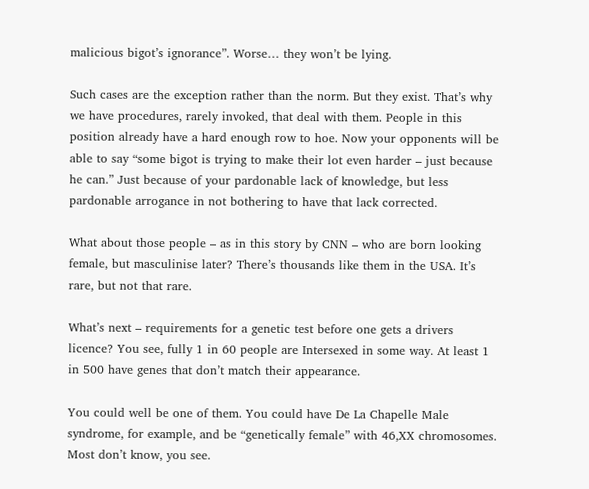malicious bigot’s ignorance”. Worse… they won’t be lying.

Such cases are the exception rather than the norm. But they exist. That’s why we have procedures, rarely invoked, that deal with them. People in this position already have a hard enough row to hoe. Now your opponents will be able to say “some bigot is trying to make their lot even harder – just because he can.” Just because of your pardonable lack of knowledge, but less pardonable arrogance in not bothering to have that lack corrected.

What about those people – as in this story by CNN – who are born looking female, but masculinise later? There’s thousands like them in the USA. It’s rare, but not that rare.

What’s next – requirements for a genetic test before one gets a drivers licence? You see, fully 1 in 60 people are Intersexed in some way. At least 1 in 500 have genes that don’t match their appearance.

You could well be one of them. You could have De La Chapelle Male syndrome, for example, and be “genetically female” with 46,XX chromosomes. Most don’t know, you see.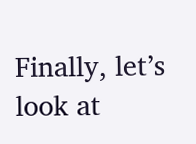Finally, let’s look at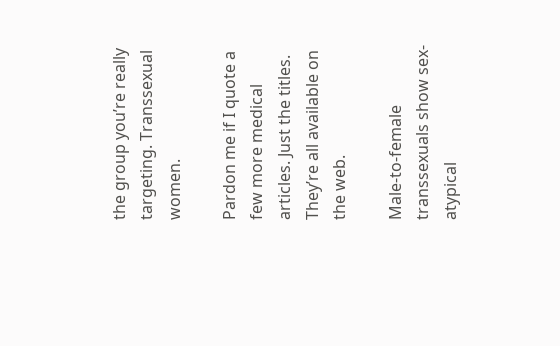the group you’re really targeting. Transsexual women.

Pardon me if I quote a few more medical articles. Just the titles. They’re all available on the web.

Male-to-female transsexuals show sex-atypical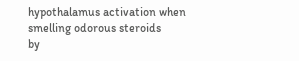hypothalamus activation when smelling odorous steroids
by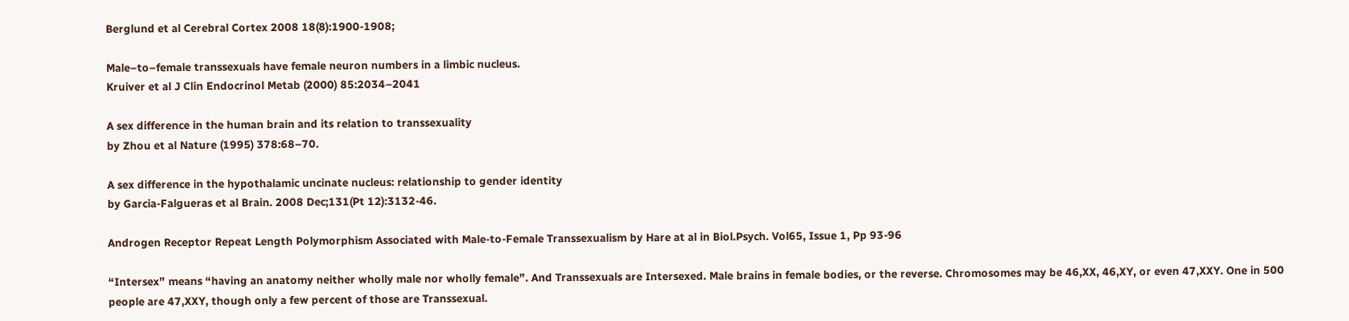Berglund et al Cerebral Cortex 2008 18(8):1900-1908;

Male–to–female transsexuals have female neuron numbers in a limbic nucleus.
Kruiver et al J Clin Endocrinol Metab (2000) 85:2034–2041

A sex difference in the human brain and its relation to transsexuality
by Zhou et al Nature (1995) 378:68–70.

A sex difference in the hypothalamic uncinate nucleus: relationship to gender identity
by Garcia-Falgueras et al Brain. 2008 Dec;131(Pt 12):3132-46.

Androgen Receptor Repeat Length Polymorphism Associated with Male-to-Female Transsexualism by Hare at al in Biol.Psych. Vol65, Issue 1, Pp 93-96

“Intersex” means “having an anatomy neither wholly male nor wholly female”. And Transsexuals are Intersexed. Male brains in female bodies, or the reverse. Chromosomes may be 46,XX, 46,XY, or even 47,XXY. One in 500 people are 47,XXY, though only a few percent of those are Transsexual.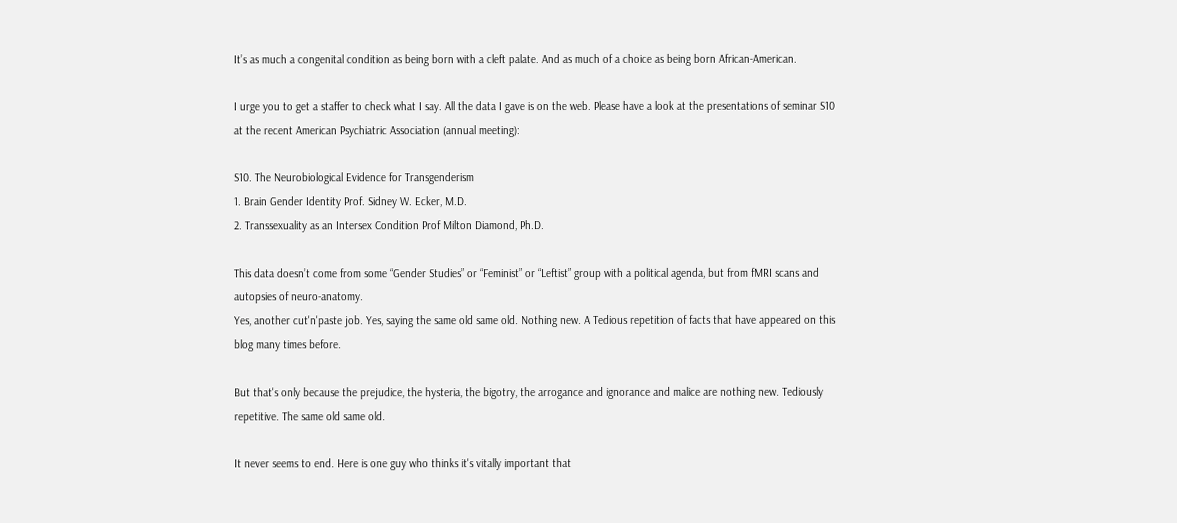It’s as much a congenital condition as being born with a cleft palate. And as much of a choice as being born African-American.

I urge you to get a staffer to check what I say. All the data I gave is on the web. Please have a look at the presentations of seminar S10 at the recent American Psychiatric Association (annual meeting):

S10. The Neurobiological Evidence for Transgenderism
1. Brain Gender Identity Prof. Sidney W. Ecker, M.D.
2. Transsexuality as an Intersex Condition Prof Milton Diamond, Ph.D.

This data doesn’t come from some “Gender Studies” or “Feminist” or “Leftist” group with a political agenda, but from fMRI scans and autopsies of neuro-anatomy.
Yes, another cut'n'paste job. Yes, saying the same old same old. Nothing new. A Tedious repetition of facts that have appeared on this blog many times before.

But that's only because the prejudice, the hysteria, the bigotry, the arrogance and ignorance and malice are nothing new. Tediously repetitive. The same old same old.

It never seems to end. Here is one guy who thinks it's vitally important that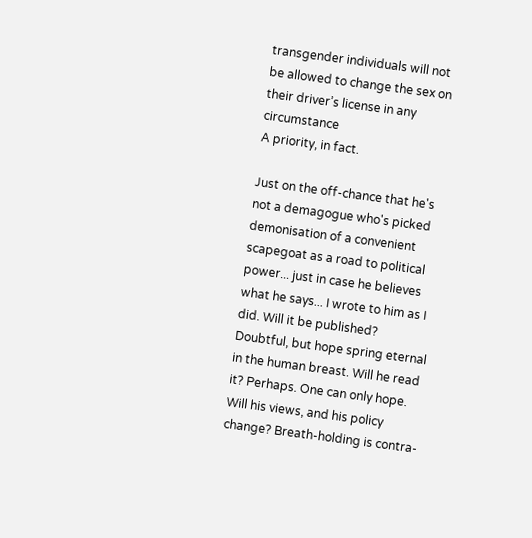transgender individuals will not be allowed to change the sex on their driver’s license in any circumstance
A priority, in fact.

Just on the off-chance that he's not a demagogue who's picked demonisation of a convenient scapegoat as a road to political power... just in case he believes what he says... I wrote to him as I did. Will it be published? Doubtful, but hope spring eternal in the human breast. Will he read it? Perhaps. One can only hope. Will his views, and his policy change? Breath-holding is contra-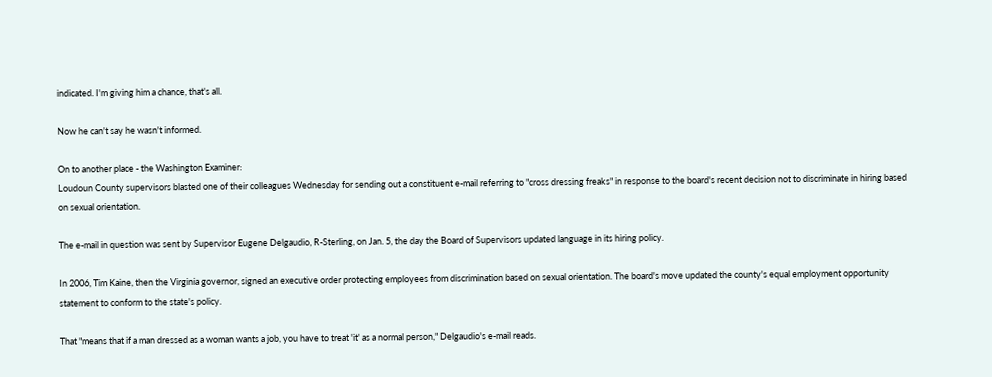indicated. I'm giving him a chance, that's all.

Now he can't say he wasn't informed.

On to another place - the Washington Examiner:
Loudoun County supervisors blasted one of their colleagues Wednesday for sending out a constituent e-mail referring to "cross dressing freaks" in response to the board's recent decision not to discriminate in hiring based on sexual orientation.

The e-mail in question was sent by Supervisor Eugene Delgaudio, R-Sterling, on Jan. 5, the day the Board of Supervisors updated language in its hiring policy.

In 2006, Tim Kaine, then the Virginia governor, signed an executive order protecting employees from discrimination based on sexual orientation. The board's move updated the county's equal employment opportunity statement to conform to the state's policy.

That "means that if a man dressed as a woman wants a job, you have to treat 'it' as a normal person," Delgaudio's e-mail reads.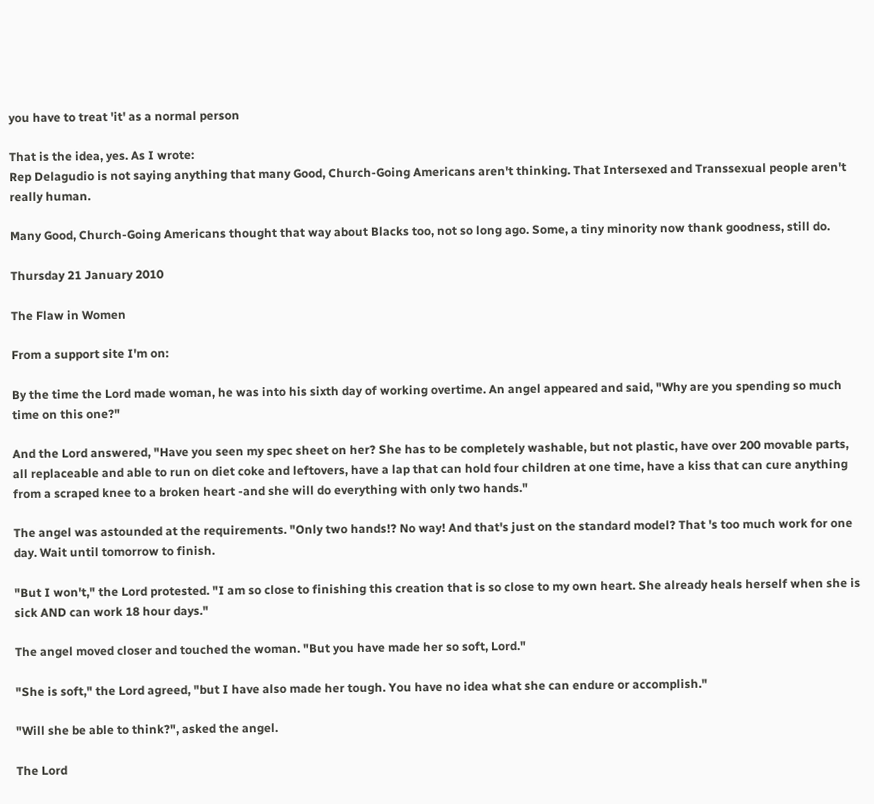you have to treat 'it' as a normal person

That is the idea, yes. As I wrote:
Rep Delagudio is not saying anything that many Good, Church-Going Americans aren't thinking. That Intersexed and Transsexual people aren't really human.

Many Good, Church-Going Americans thought that way about Blacks too, not so long ago. Some, a tiny minority now thank goodness, still do.

Thursday 21 January 2010

The Flaw in Women

From a support site I'm on:

By the time the Lord made woman, he was into his sixth day of working overtime. An angel appeared and said, "Why are you spending so much time on this one?"

And the Lord answered, "Have you seen my spec sheet on her? She has to be completely washable, but not plastic, have over 200 movable parts, all replaceable and able to run on diet coke and leftovers, have a lap that can hold four children at one time, have a kiss that can cure anything from a scraped knee to a broken heart -and she will do everything with only two hands."

The angel was astounded at the requirements. "Only two hands!? No way! And that's just on the standard model? That 's too much work for one day. Wait until tomorrow to finish.

"But I won't," the Lord protested. "I am so close to finishing this creation that is so close to my own heart. She already heals herself when she is sick AND can work 18 hour days."

The angel moved closer and touched the woman. "But you have made her so soft, Lord."

"She is soft," the Lord agreed, "but I have also made her tough. You have no idea what she can endure or accomplish."

"Will she be able to think?", asked the angel.

The Lord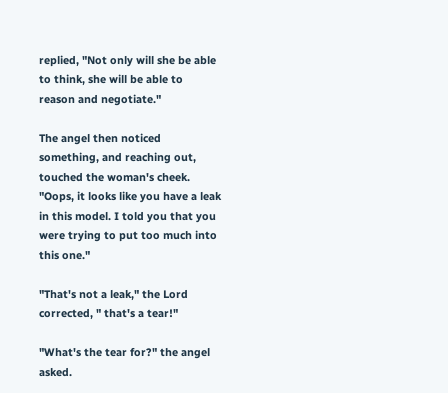replied, "Not only will she be able to think, she will be able to reason and negotiate."

The angel then noticed something, and reaching out, touched the woman's cheek. "Oops, it looks like you have a leak in this model. I told you that you were trying to put too much into this one."

"That's not a leak," the Lord corrected, " that's a tear!"

"What's the tear for?" the angel asked.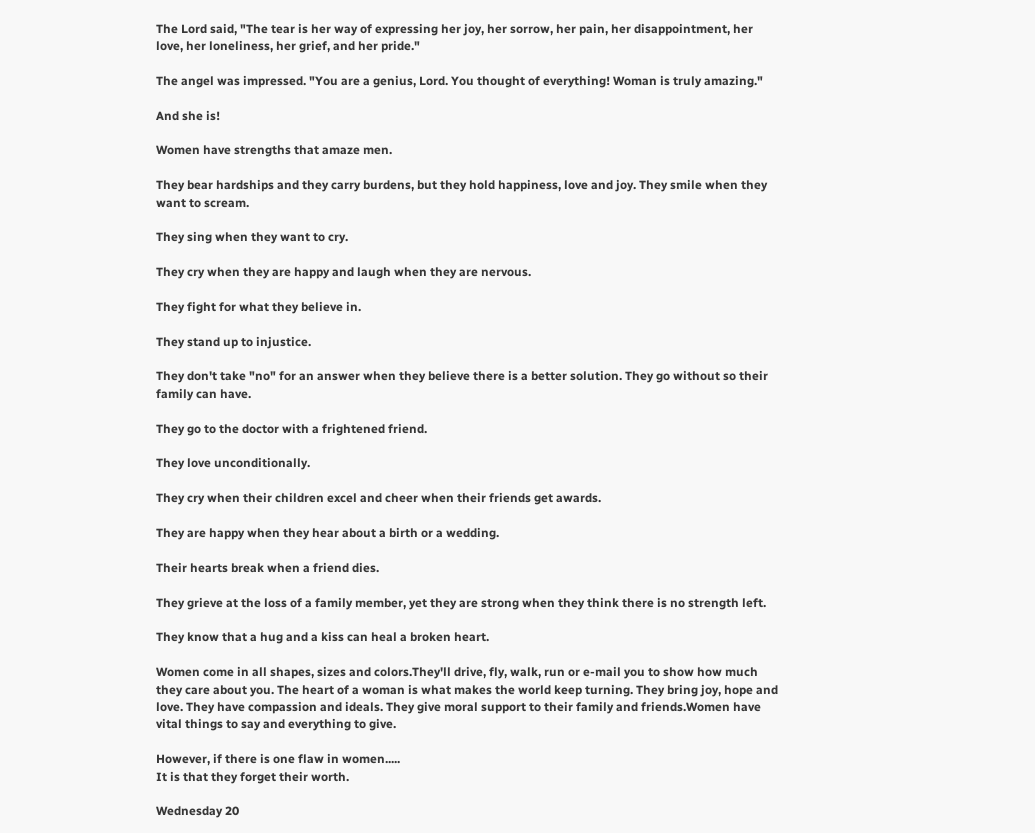The Lord said, "The tear is her way of expressing her joy, her sorrow, her pain, her disappointment, her love, her loneliness, her grief, and her pride."

The angel was impressed. "You are a genius, Lord. You thought of everything! Woman is truly amazing."

And she is!

Women have strengths that amaze men.

They bear hardships and they carry burdens, but they hold happiness, love and joy. They smile when they want to scream.

They sing when they want to cry.

They cry when they are happy and laugh when they are nervous.

They fight for what they believe in.

They stand up to injustice.

They don't take "no" for an answer when they believe there is a better solution. They go without so their family can have.

They go to the doctor with a frightened friend.

They love unconditionally.

They cry when their children excel and cheer when their friends get awards.

They are happy when they hear about a birth or a wedding.

Their hearts break when a friend dies.

They grieve at the loss of a family member, yet they are strong when they think there is no strength left.

They know that a hug and a kiss can heal a broken heart.

Women come in all shapes, sizes and colors.They'll drive, fly, walk, run or e-mail you to show how much they care about you. The heart of a woman is what makes the world keep turning. They bring joy, hope and love. They have compassion and ideals. They give moral support to their family and friends.Women have vital things to say and everything to give.

However, if there is one flaw in women.....
It is that they forget their worth.

Wednesday 20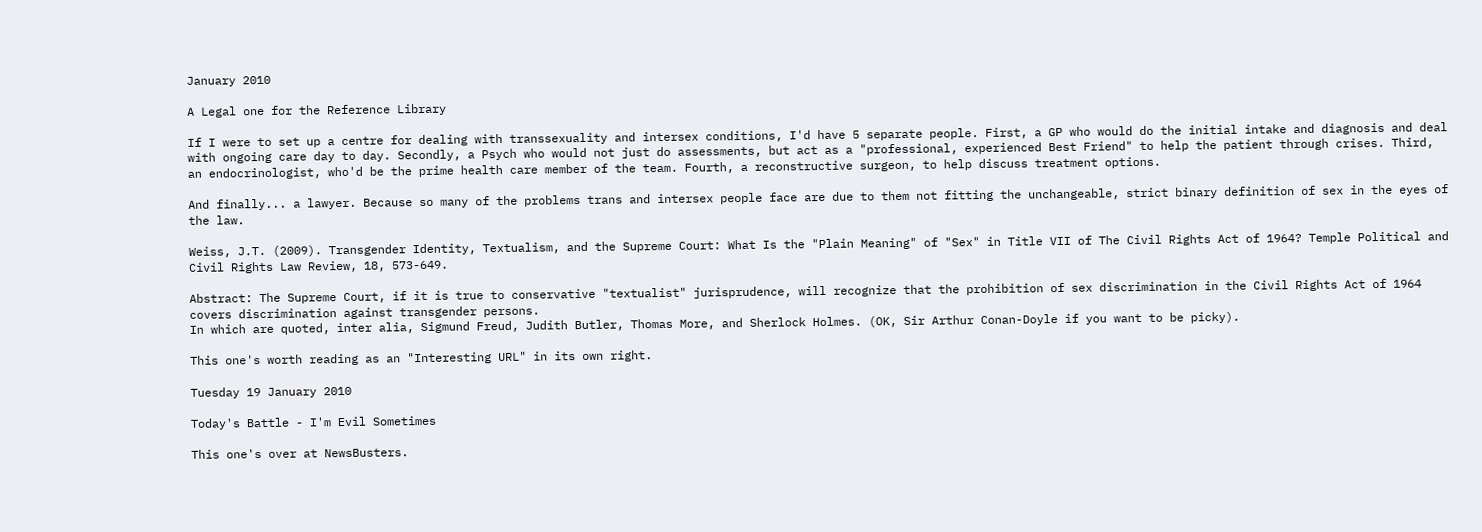January 2010

A Legal one for the Reference Library

If I were to set up a centre for dealing with transsexuality and intersex conditions, I'd have 5 separate people. First, a GP who would do the initial intake and diagnosis and deal with ongoing care day to day. Secondly, a Psych who would not just do assessments, but act as a "professional, experienced Best Friend" to help the patient through crises. Third, an endocrinologist, who'd be the prime health care member of the team. Fourth, a reconstructive surgeon, to help discuss treatment options.

And finally... a lawyer. Because so many of the problems trans and intersex people face are due to them not fitting the unchangeable, strict binary definition of sex in the eyes of the law.

Weiss, J.T. (2009). Transgender Identity, Textualism, and the Supreme Court: What Is the "Plain Meaning" of "Sex" in Title VII of The Civil Rights Act of 1964? Temple Political and Civil Rights Law Review, 18, 573-649.

Abstract: The Supreme Court, if it is true to conservative "textualist" jurisprudence, will recognize that the prohibition of sex discrimination in the Civil Rights Act of 1964 covers discrimination against transgender persons.
In which are quoted, inter alia, Sigmund Freud, Judith Butler, Thomas More, and Sherlock Holmes. (OK, Sir Arthur Conan-Doyle if you want to be picky).

This one's worth reading as an "Interesting URL" in its own right.

Tuesday 19 January 2010

Today's Battle - I'm Evil Sometimes

This one's over at NewsBusters.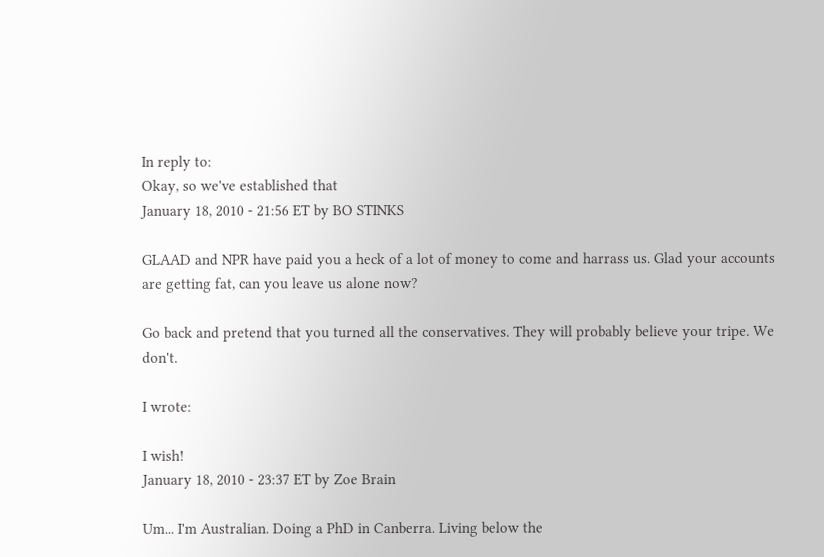In reply to:
Okay, so we've established that
January 18, 2010 - 21:56 ET by BO STINKS

GLAAD and NPR have paid you a heck of a lot of money to come and harrass us. Glad your accounts are getting fat, can you leave us alone now?

Go back and pretend that you turned all the conservatives. They will probably believe your tripe. We don't.

I wrote:

I wish!
January 18, 2010 - 23:37 ET by Zoe Brain

Um... I'm Australian. Doing a PhD in Canberra. Living below the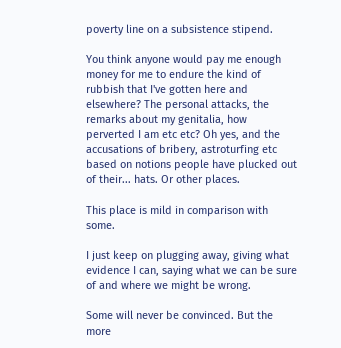poverty line on a subsistence stipend.

You think anyone would pay me enough money for me to endure the kind of rubbish that I've gotten here and elsewhere? The personal attacks, the remarks about my genitalia, how perverted I am etc etc? Oh yes, and the accusations of bribery, astroturfing etc based on notions people have plucked out of their... hats. Or other places.

This place is mild in comparison with some.

I just keep on plugging away, giving what evidence I can, saying what we can be sure of and where we might be wrong.

Some will never be convinced. But the more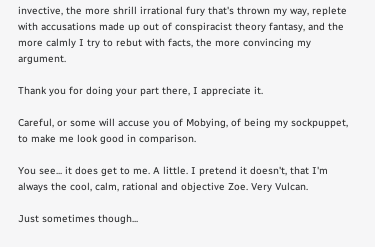invective, the more shrill irrational fury that's thrown my way, replete with accusations made up out of conspiracist theory fantasy, and the more calmly I try to rebut with facts, the more convincing my argument.

Thank you for doing your part there, I appreciate it.

Careful, or some will accuse you of Mobying, of being my sockpuppet, to make me look good in comparison.

You see... it does get to me. A little. I pretend it doesn't, that I'm always the cool, calm, rational and objective Zoe. Very Vulcan.

Just sometimes though...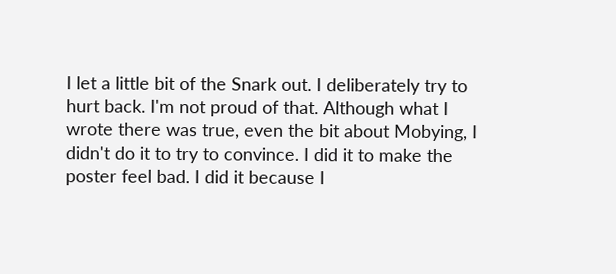I let a little bit of the Snark out. I deliberately try to hurt back. I'm not proud of that. Although what I wrote there was true, even the bit about Mobying, I didn't do it to try to convince. I did it to make the poster feel bad. I did it because I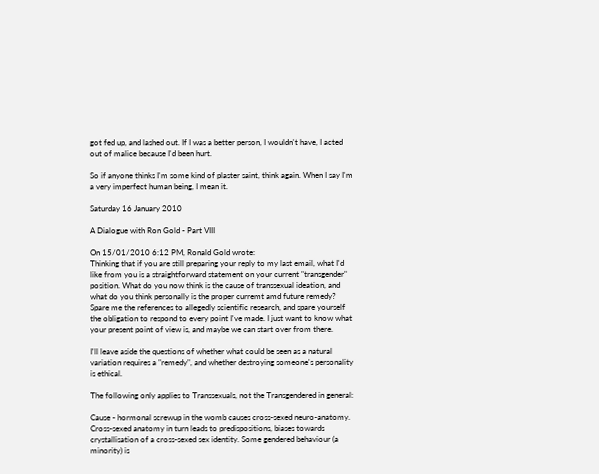got fed up, and lashed out. If I was a better person, I wouldn't have, I acted out of malice because I'd been hurt.

So if anyone thinks I'm some kind of plaster saint, think again. When I say I'm a very imperfect human being, I mean it.

Saturday 16 January 2010

A Dialogue with Ron Gold - Part VIII

On 15/01/2010 6:12 PM, Ronald Gold wrote:
Thinking that if you are still preparing your reply to my last email, what I'd like from you is a straightforward statement on your current "transgender" position. What do you now think is the cause of transsexual ideation, and what do you think personally is the proper curremt amd future remedy? Spare me the references to allegedly scientific research, and spare yourself the obligation to respond to every point I've made. I just want to know what your present point of view is, and maybe we can start over from there.

I'll leave aside the questions of whether what could be seen as a natural variation requires a "remedy", and whether destroying someone's personality is ethical.

The following only applies to Transsexuals, not the Transgendered in general:

Cause - hormonal screwup in the womb causes cross-sexed neuro-anatomy. Cross-sexed anatomy in turn leads to predispositions, biases towards crystallisation of a cross-sexed sex identity. Some gendered behaviour (a minority) is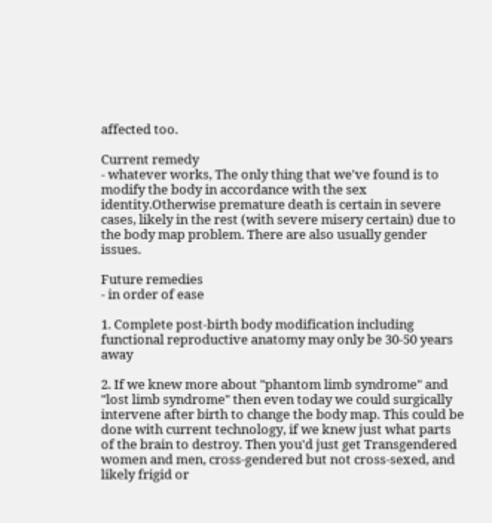affected too.

Current remedy
- whatever works, The only thing that we've found is to modify the body in accordance with the sex identity.Otherwise premature death is certain in severe cases, likely in the rest (with severe misery certain) due to the body map problem. There are also usually gender issues.

Future remedies
- in order of ease

1. Complete post-birth body modification including functional reproductive anatomy may only be 30-50 years away

2. If we knew more about "phantom limb syndrome" and "lost limb syndrome" then even today we could surgically intervene after birth to change the body map. This could be done with current technology, if we knew just what parts of the brain to destroy. Then you'd just get Transgendered women and men, cross-gendered but not cross-sexed, and likely frigid or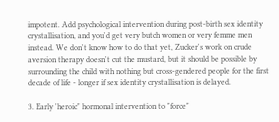impotent. Add psychological intervention during post-birth sex identity crystallisation, and you'd get very butch women or very femme men instead. We don't know how to do that yet, Zucker's work on crude aversion therapy doesn't cut the mustard, but it should be possible by surrounding the child with nothing but cross-gendered people for the first decade of life - longer if sex identity crystallisation is delayed.

3. Early 'heroic" hormonal intervention to "force"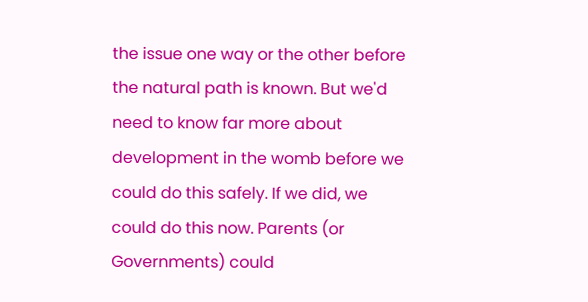the issue one way or the other before the natural path is known. But we'd need to know far more about development in the womb before we could do this safely. If we did, we could do this now. Parents (or Governments) could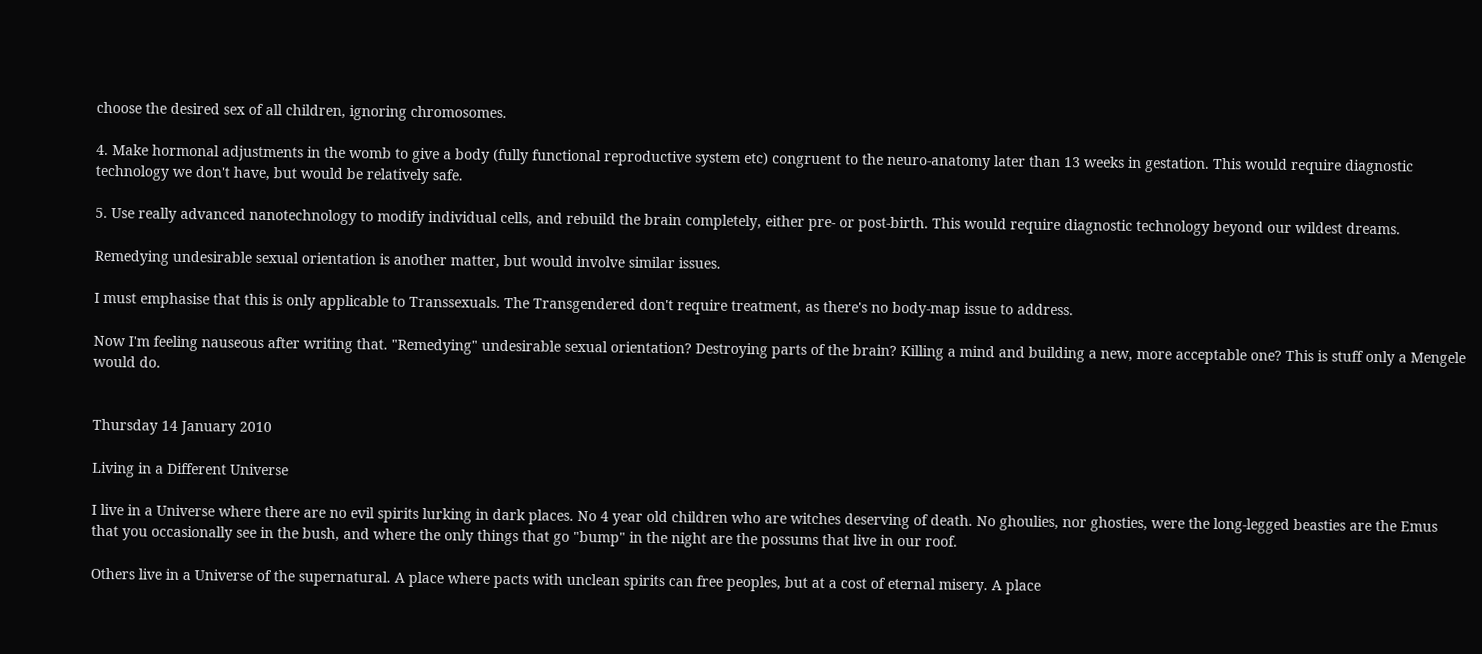choose the desired sex of all children, ignoring chromosomes.

4. Make hormonal adjustments in the womb to give a body (fully functional reproductive system etc) congruent to the neuro-anatomy later than 13 weeks in gestation. This would require diagnostic technology we don't have, but would be relatively safe.

5. Use really advanced nanotechnology to modify individual cells, and rebuild the brain completely, either pre- or post-birth. This would require diagnostic technology beyond our wildest dreams.

Remedying undesirable sexual orientation is another matter, but would involve similar issues.

I must emphasise that this is only applicable to Transsexuals. The Transgendered don't require treatment, as there's no body-map issue to address.

Now I'm feeling nauseous after writing that. "Remedying" undesirable sexual orientation? Destroying parts of the brain? Killing a mind and building a new, more acceptable one? This is stuff only a Mengele would do.


Thursday 14 January 2010

Living in a Different Universe

I live in a Universe where there are no evil spirits lurking in dark places. No 4 year old children who are witches deserving of death. No ghoulies, nor ghosties, were the long-legged beasties are the Emus that you occasionally see in the bush, and where the only things that go "bump" in the night are the possums that live in our roof.

Others live in a Universe of the supernatural. A place where pacts with unclean spirits can free peoples, but at a cost of eternal misery. A place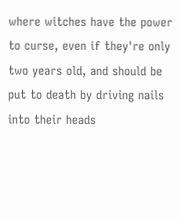where witches have the power to curse, even if they're only two years old, and should be put to death by driving nails into their heads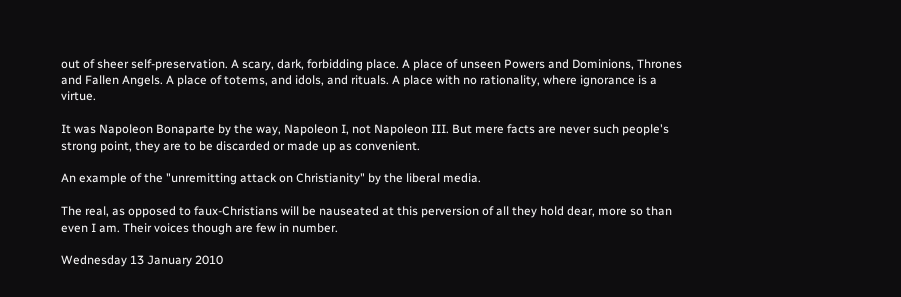out of sheer self-preservation. A scary, dark, forbidding place. A place of unseen Powers and Dominions, Thrones and Fallen Angels. A place of totems, and idols, and rituals. A place with no rationality, where ignorance is a virtue.

It was Napoleon Bonaparte by the way, Napoleon I, not Napoleon III. But mere facts are never such people's strong point, they are to be discarded or made up as convenient.

An example of the "unremitting attack on Christianity" by the liberal media.

The real, as opposed to faux-Christians will be nauseated at this perversion of all they hold dear, more so than even I am. Their voices though are few in number.

Wednesday 13 January 2010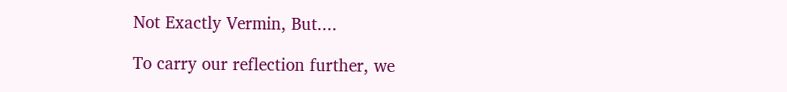Not Exactly Vermin, But....

To carry our reflection further, we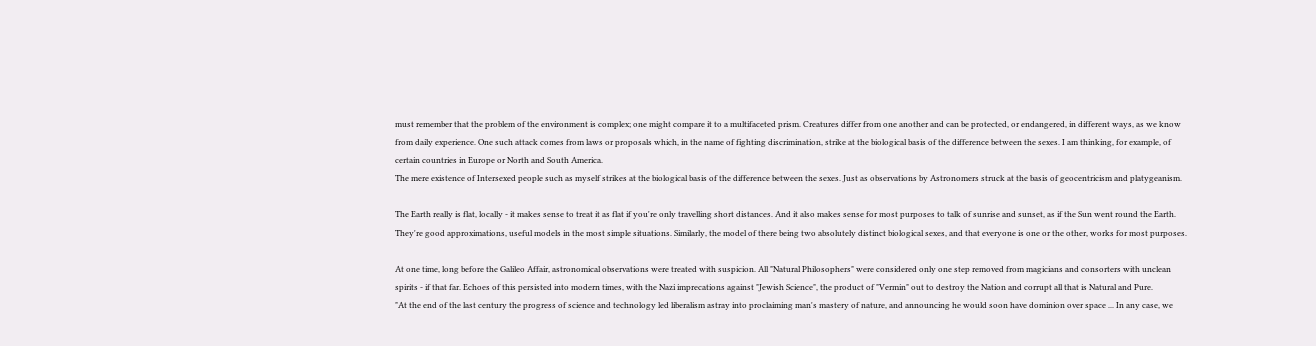must remember that the problem of the environment is complex; one might compare it to a multifaceted prism. Creatures differ from one another and can be protected, or endangered, in different ways, as we know from daily experience. One such attack comes from laws or proposals which, in the name of fighting discrimination, strike at the biological basis of the difference between the sexes. I am thinking, for example, of certain countries in Europe or North and South America.
The mere existence of Intersexed people such as myself strikes at the biological basis of the difference between the sexes. Just as observations by Astronomers struck at the basis of geocentricism and platygeanism.

The Earth really is flat, locally - it makes sense to treat it as flat if you're only travelling short distances. And it also makes sense for most purposes to talk of sunrise and sunset, as if the Sun went round the Earth. They're good approximations, useful models in the most simple situations. Similarly, the model of there being two absolutely distinct biological sexes, and that everyone is one or the other, works for most purposes.

At one time, long before the Galileo Affair, astronomical observations were treated with suspicion. All "Natural Philosophers" were considered only one step removed from magicians and consorters with unclean spirits - if that far. Echoes of this persisted into modern times, with the Nazi imprecations against "Jewish Science", the product of "Vermin" out to destroy the Nation and corrupt all that is Natural and Pure.
"At the end of the last century the progress of science and technology led liberalism astray into proclaiming man's mastery of nature, and announcing he would soon have dominion over space ... In any case, we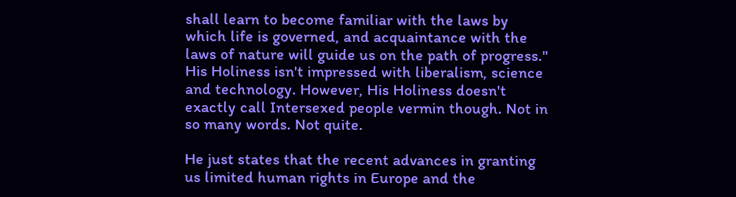shall learn to become familiar with the laws by which life is governed, and acquaintance with the laws of nature will guide us on the path of progress."
His Holiness isn't impressed with liberalism, science and technology. However, His Holiness doesn't exactly call Intersexed people vermin though. Not in so many words. Not quite.

He just states that the recent advances in granting us limited human rights in Europe and the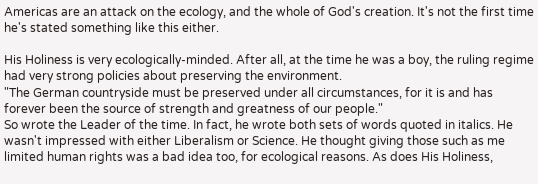Americas are an attack on the ecology, and the whole of God's creation. It's not the first time he's stated something like this either.

His Holiness is very ecologically-minded. After all, at the time he was a boy, the ruling regime had very strong policies about preserving the environment.
"The German countryside must be preserved under all circumstances, for it is and has forever been the source of strength and greatness of our people."
So wrote the Leader of the time. In fact, he wrote both sets of words quoted in italics. He wasn't impressed with either Liberalism or Science. He thought giving those such as me limited human rights was a bad idea too, for ecological reasons. As does His Holiness,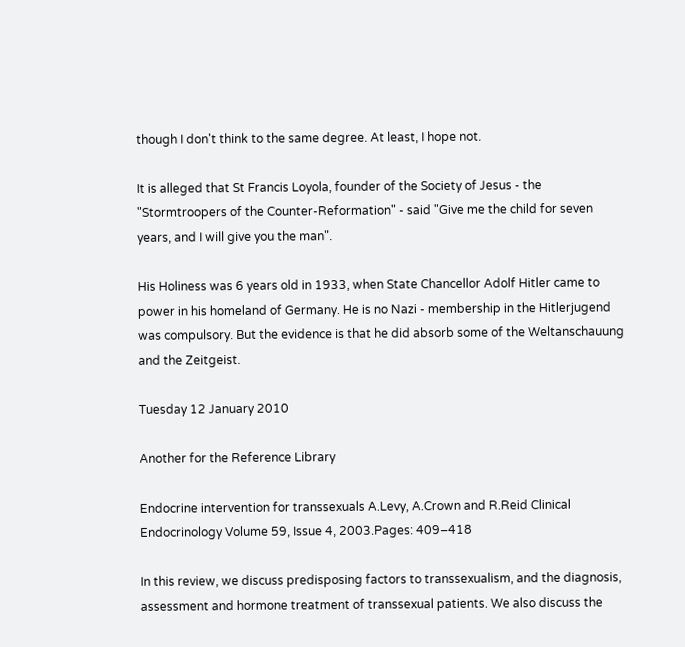though I don't think to the same degree. At least, I hope not.

It is alleged that St Francis Loyola, founder of the Society of Jesus - the "Stormtroopers of the Counter-Reformation" - said "Give me the child for seven years, and I will give you the man".

His Holiness was 6 years old in 1933, when State Chancellor Adolf Hitler came to power in his homeland of Germany. He is no Nazi - membership in the Hitlerjugend was compulsory. But the evidence is that he did absorb some of the Weltanschauung and the Zeitgeist.

Tuesday 12 January 2010

Another for the Reference Library

Endocrine intervention for transsexuals A.Levy, A.Crown and R.Reid Clinical Endocrinology Volume 59, Issue 4, 2003.Pages: 409–418

In this review, we discuss predisposing factors to transsexualism, and the diagnosis, assessment and hormone treatment of transsexual patients. We also discuss the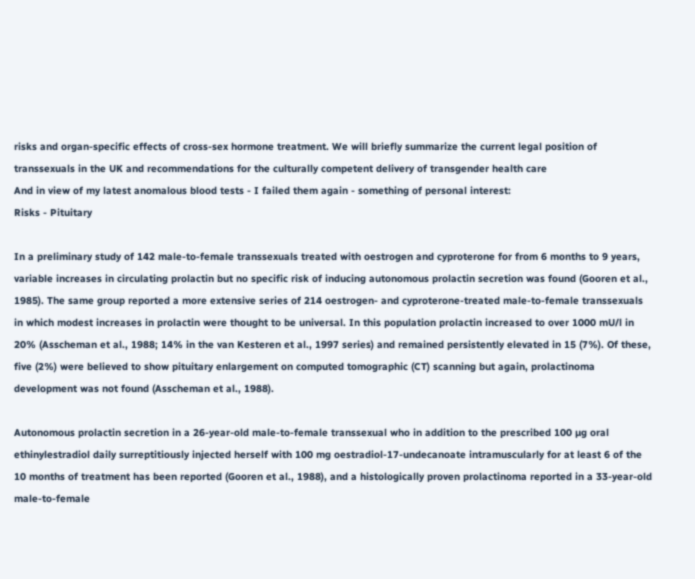risks and organ-specific effects of cross-sex hormone treatment. We will briefly summarize the current legal position of transsexuals in the UK and recommendations for the culturally competent delivery of transgender health care
And in view of my latest anomalous blood tests - I failed them again - something of personal interest:
Risks - Pituitary

In a preliminary study of 142 male-to-female transsexuals treated with oestrogen and cyproterone for from 6 months to 9 years, variable increases in circulating prolactin but no specific risk of inducing autonomous prolactin secretion was found (Gooren et al., 1985). The same group reported a more extensive series of 214 oestrogen- and cyproterone-treated male-to-female transsexuals in which modest increases in prolactin were thought to be universal. In this population prolactin increased to over 1000 mU/l in 20% (Asscheman et al., 1988; 14% in the van Kesteren et al., 1997 series) and remained persistently elevated in 15 (7%). Of these, five (2%) were believed to show pituitary enlargement on computed tomographic (CT) scanning but again, prolactinoma development was not found (Asscheman et al., 1988).

Autonomous prolactin secretion in a 26-year-old male-to-female transsexual who in addition to the prescribed 100 µg oral ethinylestradiol daily surreptitiously injected herself with 100 mg oestradiol-17-undecanoate intramuscularly for at least 6 of the 10 months of treatment has been reported (Gooren et al., 1988), and a histologically proven prolactinoma reported in a 33-year-old male-to-female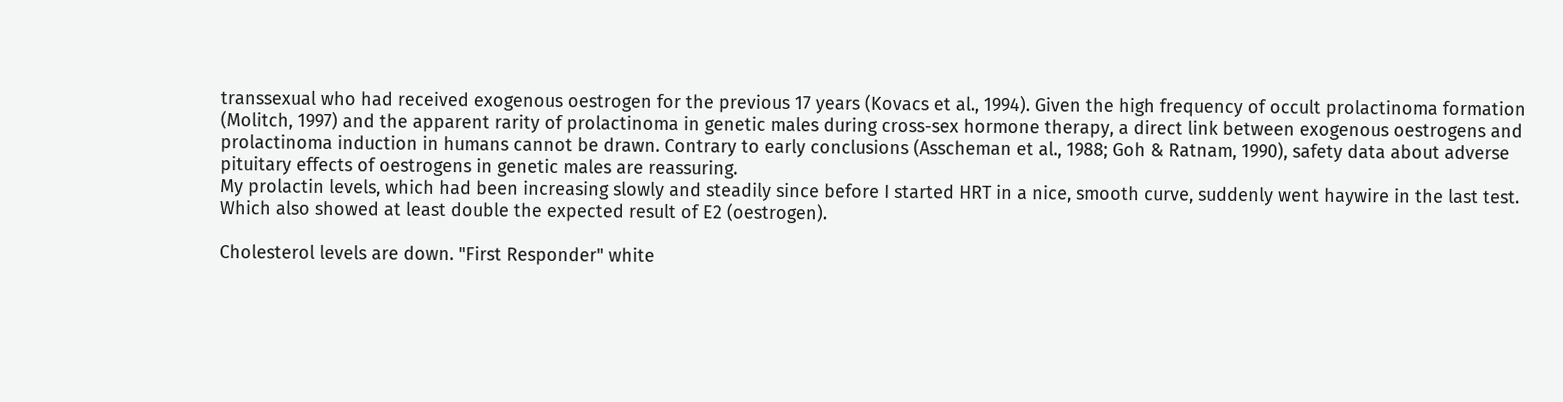transsexual who had received exogenous oestrogen for the previous 17 years (Kovacs et al., 1994). Given the high frequency of occult prolactinoma formation (Molitch, 1997) and the apparent rarity of prolactinoma in genetic males during cross-sex hormone therapy, a direct link between exogenous oestrogens and prolactinoma induction in humans cannot be drawn. Contrary to early conclusions (Asscheman et al., 1988; Goh & Ratnam, 1990), safety data about adverse pituitary effects of oestrogens in genetic males are reassuring.
My prolactin levels, which had been increasing slowly and steadily since before I started HRT in a nice, smooth curve, suddenly went haywire in the last test. Which also showed at least double the expected result of E2 (oestrogen).

Cholesterol levels are down. "First Responder" white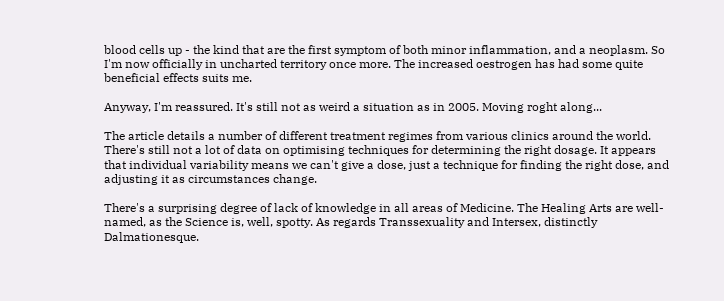blood cells up - the kind that are the first symptom of both minor inflammation, and a neoplasm. So I'm now officially in uncharted territory once more. The increased oestrogen has had some quite beneficial effects suits me.

Anyway, I'm reassured. It's still not as weird a situation as in 2005. Moving roght along...

The article details a number of different treatment regimes from various clinics around the world. There's still not a lot of data on optimising techniques for determining the right dosage. It appears that individual variability means we can't give a dose, just a technique for finding the right dose, and adjusting it as circumstances change.

There's a surprising degree of lack of knowledge in all areas of Medicine. The Healing Arts are well-named, as the Science is, well, spotty. As regards Transsexuality and Intersex, distinctly Dalmationesque.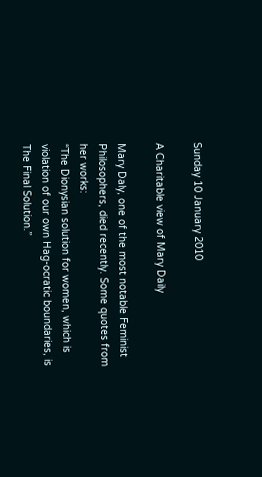Sunday 10 January 2010

A Charitable view of Mary Daily

Mary Daly, one of the most notable Feminist Philosophers, died recently. Some quotes from her works:
“The Dionysian solution for women, which is violation of our own Hag-ocratic boundaries, is The Final Solution.”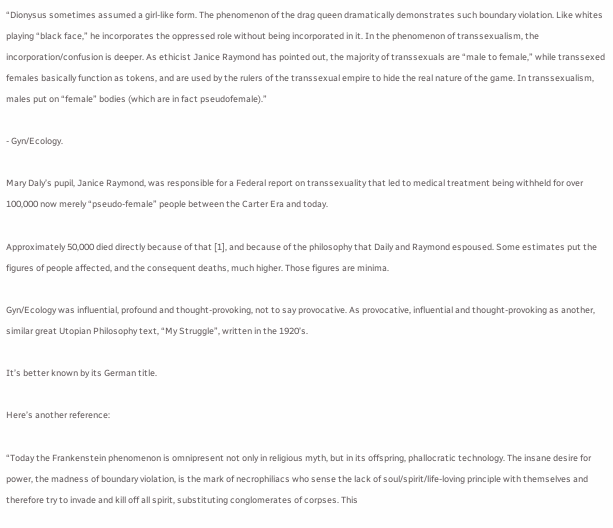“Dionysus sometimes assumed a girl-like form. The phenomenon of the drag queen dramatically demonstrates such boundary violation. Like whites playing “black face,” he incorporates the oppressed role without being incorporated in it. In the phenomenon of transsexualism, the incorporation/confusion is deeper. As ethicist Janice Raymond has pointed out, the majority of transsexuals are “male to female,” while transsexed females basically function as tokens, and are used by the rulers of the transsexual empire to hide the real nature of the game. In transsexualism, males put on “female” bodies (which are in fact pseudofemale).”

- Gyn/Ecology.

Mary Daly’s pupil, Janice Raymond, was responsible for a Federal report on transsexuality that led to medical treatment being withheld for over 100,000 now merely “pseudo-female” people between the Carter Era and today.

Approximately 50,000 died directly because of that [1], and because of the philosophy that Daily and Raymond espoused. Some estimates put the figures of people affected, and the consequent deaths, much higher. Those figures are minima.

Gyn/Ecology was influential, profound and thought-provoking, not to say provocative. As provocative, influential and thought-provoking as another, similar great Utopian Philosophy text, “My Struggle”, written in the 1920’s.

It’s better known by its German title.

Here’s another reference:

“Today the Frankenstein phenomenon is omnipresent not only in religious myth, but in its offspring, phallocratic technology. The insane desire for power, the madness of boundary violation, is the mark of necrophiliacs who sense the lack of soul/spirit/life-loving principle with themselves and therefore try to invade and kill off all spirit, substituting conglomerates of corpses. This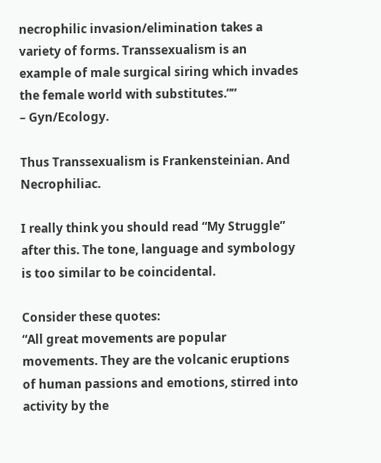necrophilic invasion/elimination takes a variety of forms. Transsexualism is an example of male surgical siring which invades the female world with substitutes.””
– Gyn/Ecology.

Thus Transsexualism is Frankensteinian. And Necrophiliac.

I really think you should read “My Struggle” after this. The tone, language and symbology is too similar to be coincidental.

Consider these quotes:
“All great movements are popular movements. They are the volcanic eruptions of human passions and emotions, stirred into activity by the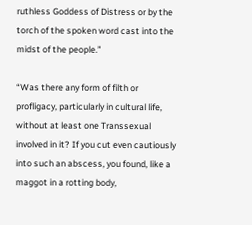ruthless Goddess of Distress or by the torch of the spoken word cast into the midst of the people.”

“Was there any form of filth or profligacy, particularly in cultural life, without at least one Transsexual involved in it? If you cut even cautiously into such an abscess, you found, like a maggot in a rotting body,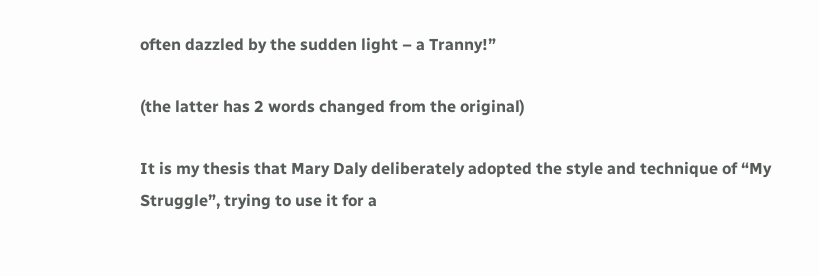often dazzled by the sudden light – a Tranny!”

(the latter has 2 words changed from the original)

It is my thesis that Mary Daly deliberately adopted the style and technique of “My Struggle”, trying to use it for a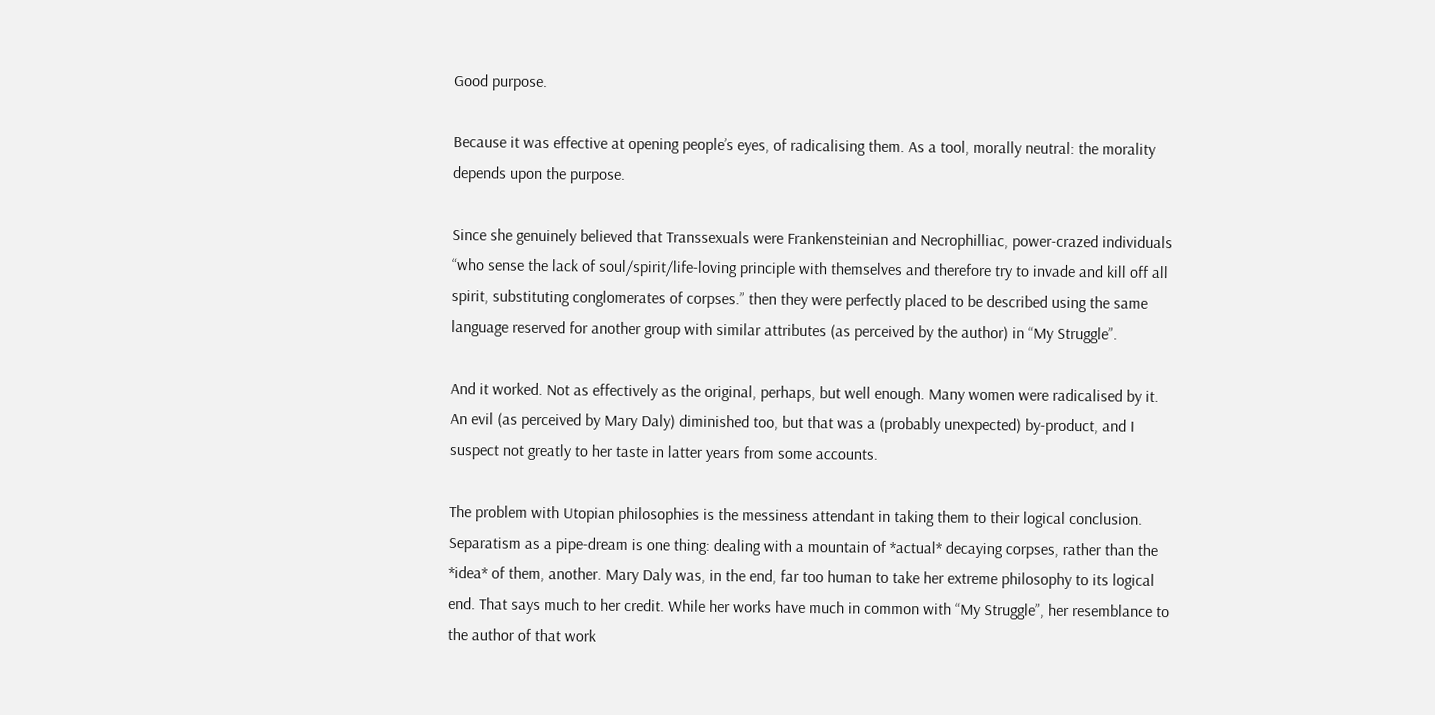Good purpose.

Because it was effective at opening people’s eyes, of radicalising them. As a tool, morally neutral: the morality depends upon the purpose.

Since she genuinely believed that Transsexuals were Frankensteinian and Necrophilliac, power-crazed individuals “who sense the lack of soul/spirit/life-loving principle with themselves and therefore try to invade and kill off all spirit, substituting conglomerates of corpses.” then they were perfectly placed to be described using the same language reserved for another group with similar attributes (as perceived by the author) in “My Struggle”.

And it worked. Not as effectively as the original, perhaps, but well enough. Many women were radicalised by it. An evil (as perceived by Mary Daly) diminished too, but that was a (probably unexpected) by-product, and I suspect not greatly to her taste in latter years from some accounts.

The problem with Utopian philosophies is the messiness attendant in taking them to their logical conclusion. Separatism as a pipe-dream is one thing: dealing with a mountain of *actual* decaying corpses, rather than the *idea* of them, another. Mary Daly was, in the end, far too human to take her extreme philosophy to its logical end. That says much to her credit. While her works have much in common with “My Struggle”, her resemblance to the author of that work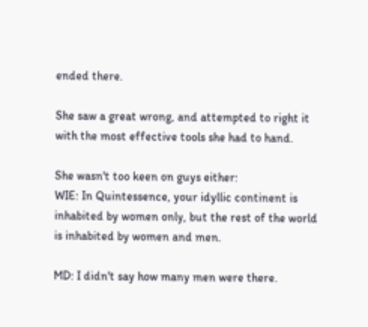ended there.

She saw a great wrong, and attempted to right it with the most effective tools she had to hand.

She wasn't too keen on guys either:
WIE: In Quintessence, your idyllic continent is inhabited by women only, but the rest of the world is inhabited by women and men.

MD: I didn't say how many men were there.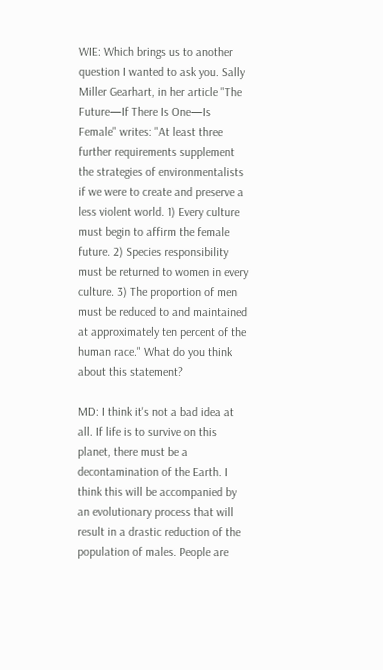WIE: Which brings us to another question I wanted to ask you. Sally Miller Gearhart, in her article "The Future—If There Is One—Is Female" writes: "At least three further requirements supplement the strategies of environmentalists if we were to create and preserve a less violent world. 1) Every culture must begin to affirm the female future. 2) Species responsibility must be returned to women in every culture. 3) The proportion of men must be reduced to and maintained at approximately ten percent of the human race." What do you think about this statement?

MD: I think it's not a bad idea at all. If life is to survive on this planet, there must be a decontamination of the Earth. I think this will be accompanied by an evolutionary process that will result in a drastic reduction of the population of males. People are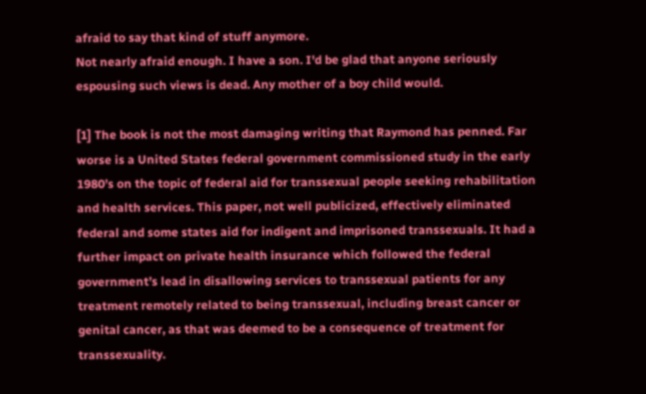afraid to say that kind of stuff anymore.
Not nearly afraid enough. I have a son. I'd be glad that anyone seriously espousing such views is dead. Any mother of a boy child would.

[1] The book is not the most damaging writing that Raymond has penned. Far worse is a United States federal government commissioned study in the early 1980’s on the topic of federal aid for transsexual people seeking rehabilitation and health services. This paper, not well publicized, effectively eliminated federal and some states aid for indigent and imprisoned transsexuals. It had a further impact on private health insurance which followed the federal government’s lead in disallowing services to transsexual patients for any treatment remotely related to being transsexual, including breast cancer or genital cancer, as that was deemed to be a consequence of treatment for transsexuality.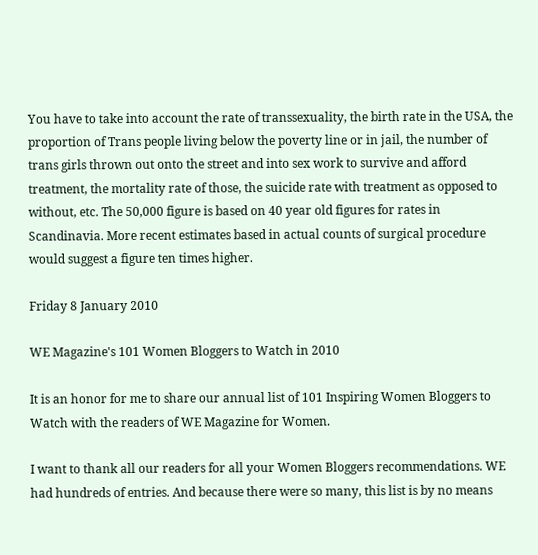You have to take into account the rate of transsexuality, the birth rate in the USA, the proportion of Trans people living below the poverty line or in jail, the number of trans girls thrown out onto the street and into sex work to survive and afford treatment, the mortality rate of those, the suicide rate with treatment as opposed to without, etc. The 50,000 figure is based on 40 year old figures for rates in Scandinavia. More recent estimates based in actual counts of surgical procedure would suggest a figure ten times higher.

Friday 8 January 2010

WE Magazine's 101 Women Bloggers to Watch in 2010

It is an honor for me to share our annual list of 101 Inspiring Women Bloggers to Watch with the readers of WE Magazine for Women.

I want to thank all our readers for all your Women Bloggers recommendations. WE had hundreds of entries. And because there were so many, this list is by no means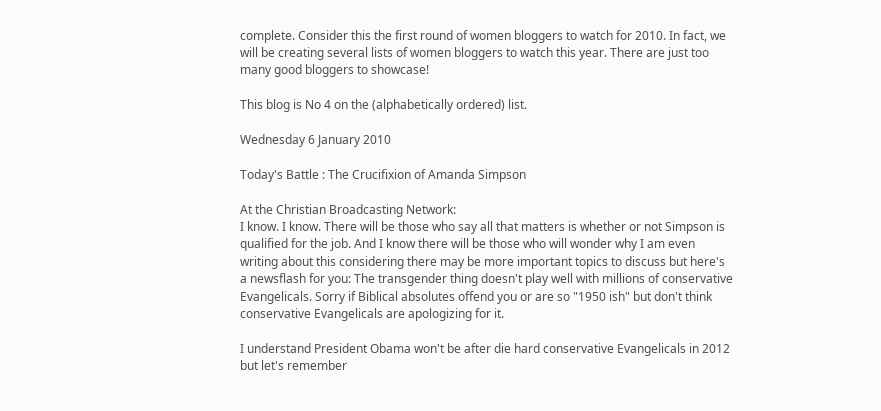complete. Consider this the first round of women bloggers to watch for 2010. In fact, we will be creating several lists of women bloggers to watch this year. There are just too many good bloggers to showcase!

This blog is No 4 on the (alphabetically ordered) list.

Wednesday 6 January 2010

Today's Battle : The Crucifixion of Amanda Simpson

At the Christian Broadcasting Network:
I know. I know. There will be those who say all that matters is whether or not Simpson is qualified for the job. And I know there will be those who will wonder why I am even writing about this considering there may be more important topics to discuss but here's a newsflash for you: The transgender thing doesn't play well with millions of conservative Evangelicals. Sorry if Biblical absolutes offend you or are so "1950 ish" but don't think conservative Evangelicals are apologizing for it.

I understand President Obama won't be after die hard conservative Evangelicals in 2012 but let's remember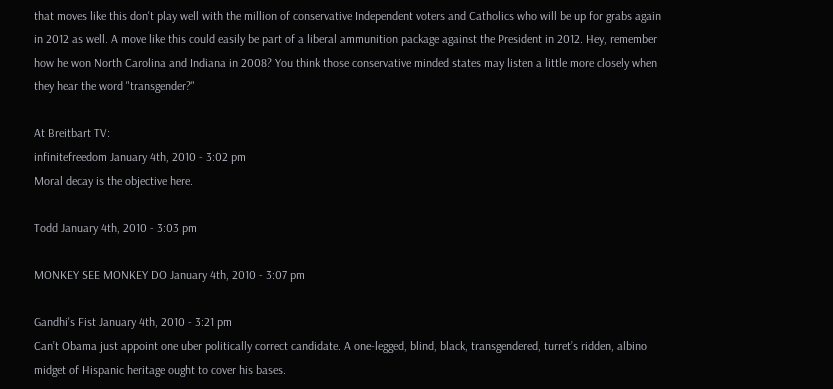that moves like this don't play well with the million of conservative Independent voters and Catholics who will be up for grabs again in 2012 as well. A move like this could easily be part of a liberal ammunition package against the President in 2012. Hey, remember how he won North Carolina and Indiana in 2008? You think those conservative minded states may listen a little more closely when they hear the word "transgender?"

At Breitbart TV:
infinitefreedom January 4th, 2010 - 3:02 pm
Moral decay is the objective here.

Todd January 4th, 2010 - 3:03 pm

MONKEY SEE MONKEY DO January 4th, 2010 - 3:07 pm

Gandhi's Fist January 4th, 2010 - 3:21 pm
Can’t Obama just appoint one uber politically correct candidate. A one-legged, blind, black, transgendered, turret’s ridden, albino midget of Hispanic heritage ought to cover his bases.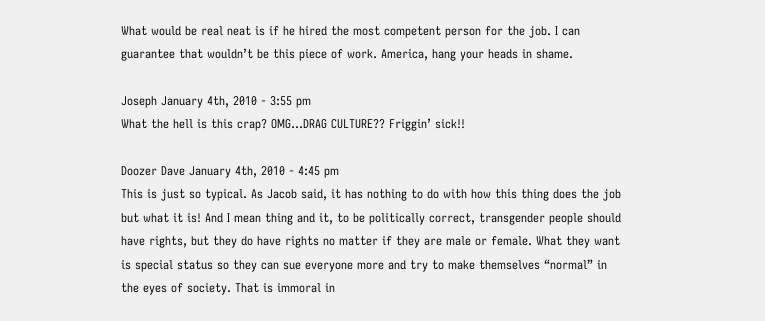What would be real neat is if he hired the most competent person for the job. I can guarantee that wouldn’t be this piece of work. America, hang your heads in shame.

Joseph January 4th, 2010 - 3:55 pm
What the hell is this crap? OMG…DRAG CULTURE?? Friggin’ sick!!

Doozer Dave January 4th, 2010 - 4:45 pm
This is just so typical. As Jacob said, it has nothing to do with how this thing does the job but what it is! And I mean thing and it, to be politically correct, transgender people should have rights, but they do have rights no matter if they are male or female. What they want is special status so they can sue everyone more and try to make themselves “normal” in the eyes of society. That is immoral in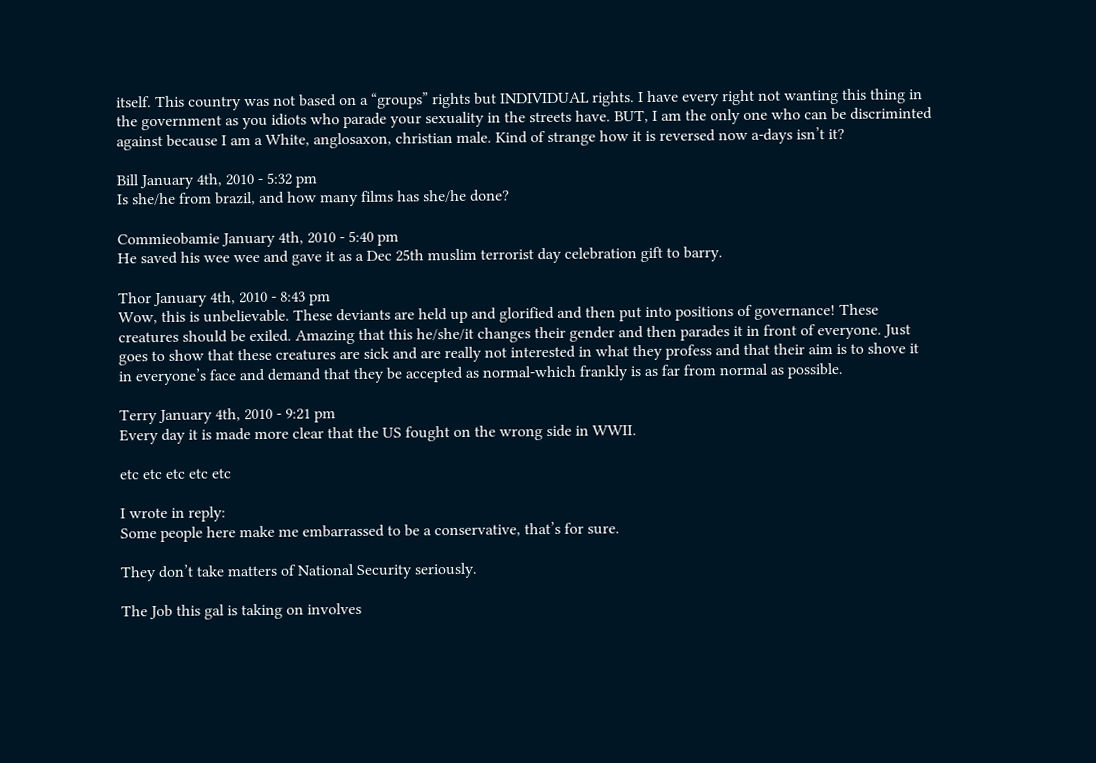itself. This country was not based on a “groups” rights but INDIVIDUAL rights. I have every right not wanting this thing in the government as you idiots who parade your sexuality in the streets have. BUT, I am the only one who can be discriminted against because I am a White, anglosaxon, christian male. Kind of strange how it is reversed now a-days isn’t it?

Bill January 4th, 2010 - 5:32 pm
Is she/he from brazil, and how many films has she/he done?

Commieobamie January 4th, 2010 - 5:40 pm
He saved his wee wee and gave it as a Dec 25th muslim terrorist day celebration gift to barry.

Thor January 4th, 2010 - 8:43 pm
Wow, this is unbelievable. These deviants are held up and glorified and then put into positions of governance! These creatures should be exiled. Amazing that this he/she/it changes their gender and then parades it in front of everyone. Just goes to show that these creatures are sick and are really not interested in what they profess and that their aim is to shove it in everyone’s face and demand that they be accepted as normal-which frankly is as far from normal as possible.

Terry January 4th, 2010 - 9:21 pm
Every day it is made more clear that the US fought on the wrong side in WWII.

etc etc etc etc etc

I wrote in reply:
Some people here make me embarrassed to be a conservative, that’s for sure.

They don’t take matters of National Security seriously.

The Job this gal is taking on involves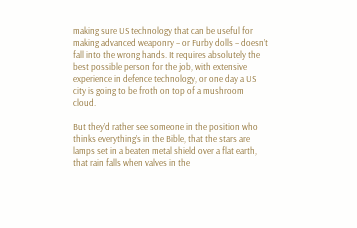making sure US technology that can be useful for making advanced weaponry – or Furby dolls – doesn’t fall into the wrong hands. It requires absolutely the best possible person for the job, with extensive experience in defence technology, or one day a US city is going to be froth on top of a mushroom cloud.

But they’d rather see someone in the position who thinks everything’s in the Bible, that the stars are lamps set in a beaten metal shield over a flat earth, that rain falls when valves in the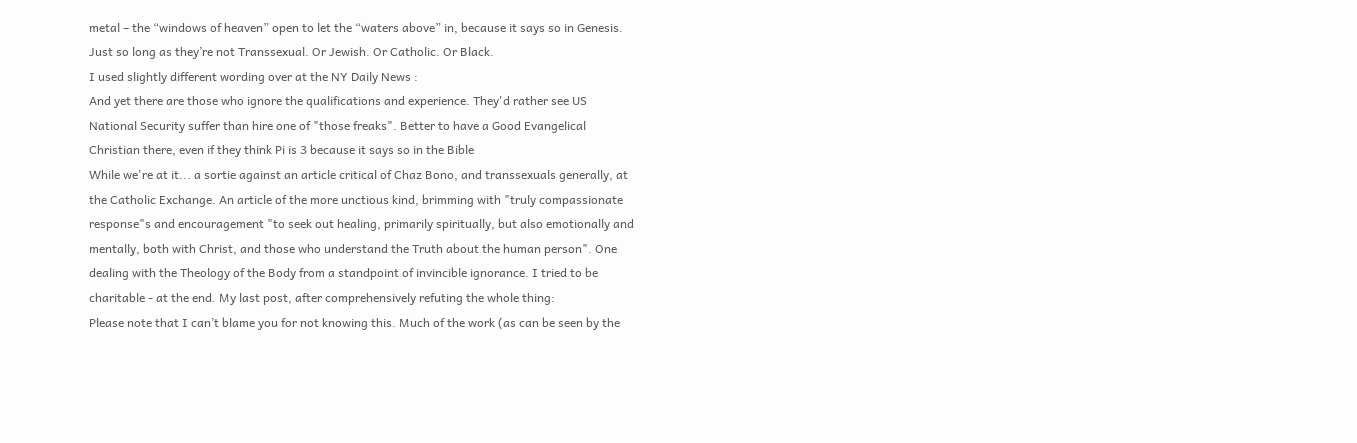metal – the “windows of heaven” open to let the “waters above” in, because it says so in Genesis. Just so long as they’re not Transsexual. Or Jewish. Or Catholic. Or Black.
I used slightly different wording over at the NY Daily News :
And yet there are those who ignore the qualifications and experience. They'd rather see US National Security suffer than hire one of "those freaks". Better to have a Good Evangelical Christian there, even if they think Pi is 3 because it says so in the Bible
While we're at it... a sortie against an article critical of Chaz Bono, and transsexuals generally, at the Catholic Exchange. An article of the more unctious kind, brimming with "truly compassionate response"s and encouragement "to seek out healing, primarily spiritually, but also emotionally and mentally, both with Christ, and those who understand the Truth about the human person". One dealing with the Theology of the Body from a standpoint of invincible ignorance. I tried to be charitable - at the end. My last post, after comprehensively refuting the whole thing:
Please note that I can’t blame you for not knowing this. Much of the work (as can be seen by the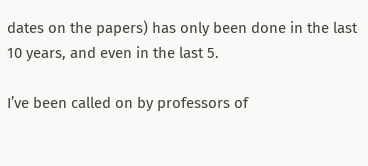dates on the papers) has only been done in the last 10 years, and even in the last 5.

I’ve been called on by professors of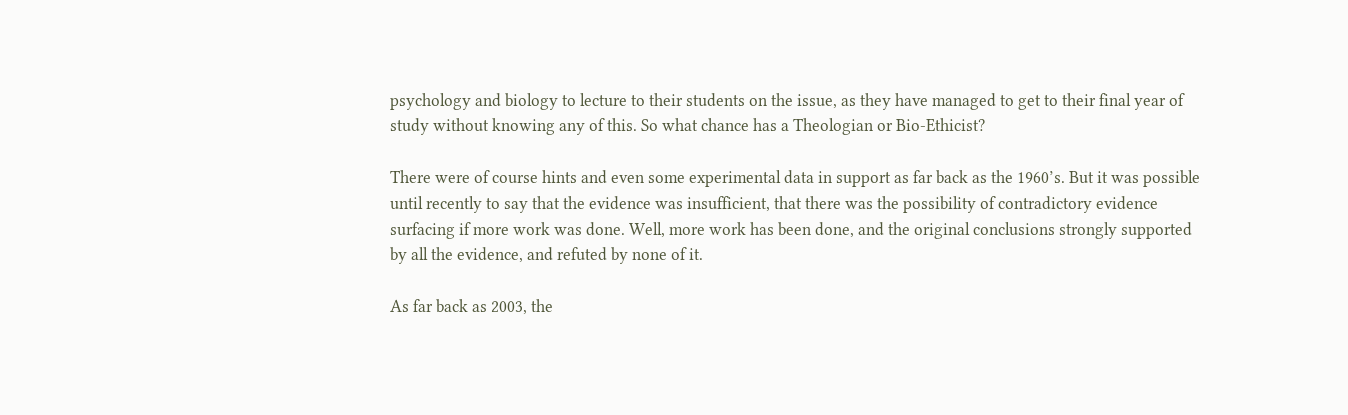psychology and biology to lecture to their students on the issue, as they have managed to get to their final year of study without knowing any of this. So what chance has a Theologian or Bio-Ethicist?

There were of course hints and even some experimental data in support as far back as the 1960’s. But it was possible until recently to say that the evidence was insufficient, that there was the possibility of contradictory evidence surfacing if more work was done. Well, more work has been done, and the original conclusions strongly supported by all the evidence, and refuted by none of it.

As far back as 2003, the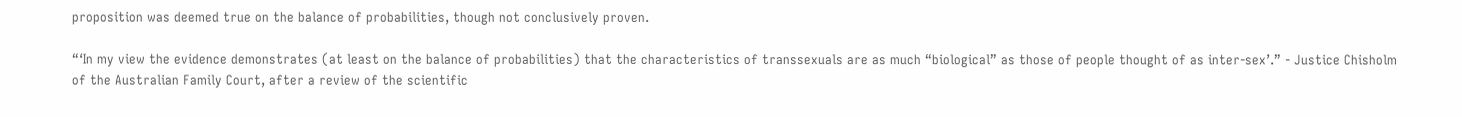proposition was deemed true on the balance of probabilities, though not conclusively proven.

“‘In my view the evidence demonstrates (at least on the balance of probabilities) that the characteristics of transsexuals are as much “biological” as those of people thought of as inter-sex’.” - Justice Chisholm of the Australian Family Court, after a review of the scientific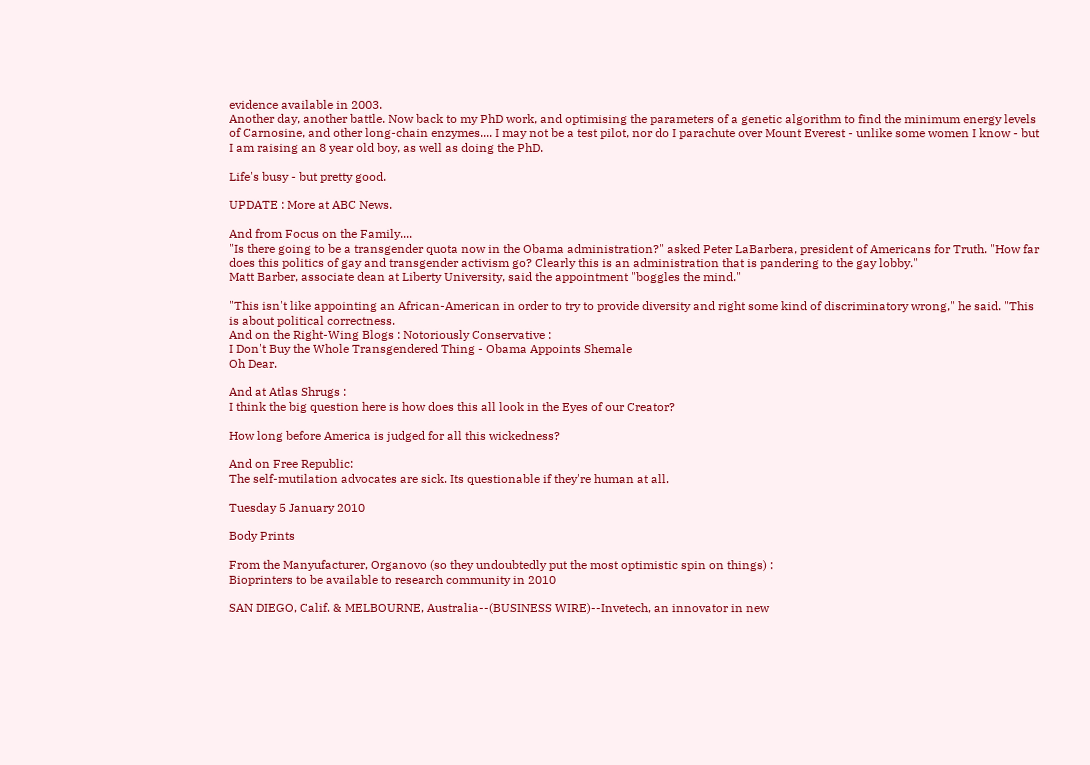evidence available in 2003.
Another day, another battle. Now back to my PhD work, and optimising the parameters of a genetic algorithm to find the minimum energy levels of Carnosine, and other long-chain enzymes.... I may not be a test pilot, nor do I parachute over Mount Everest - unlike some women I know - but I am raising an 8 year old boy, as well as doing the PhD.

Life's busy - but pretty good.

UPDATE : More at ABC News.

And from Focus on the Family....
"Is there going to be a transgender quota now in the Obama administration?" asked Peter LaBarbera, president of Americans for Truth. "How far does this politics of gay and transgender activism go? Clearly this is an administration that is pandering to the gay lobby."
Matt Barber, associate dean at Liberty University, said the appointment "boggles the mind."

"This isn't like appointing an African-American in order to try to provide diversity and right some kind of discriminatory wrong," he said. "This is about political correctness.
And on the Right-Wing Blogs : Notoriously Conservative :
I Don't Buy the Whole Transgendered Thing - Obama Appoints Shemale
Oh Dear.

And at Atlas Shrugs :
I think the big question here is how does this all look in the Eyes of our Creator?

How long before America is judged for all this wickedness?

And on Free Republic:
The self-mutilation advocates are sick. Its questionable if they're human at all.

Tuesday 5 January 2010

Body Prints

From the Manyufacturer, Organovo (so they undoubtedly put the most optimistic spin on things) :
Bioprinters to be available to research community in 2010

SAN DIEGO, Calif. & MELBOURNE, Australia--(BUSINESS WIRE)--Invetech, an innovator in new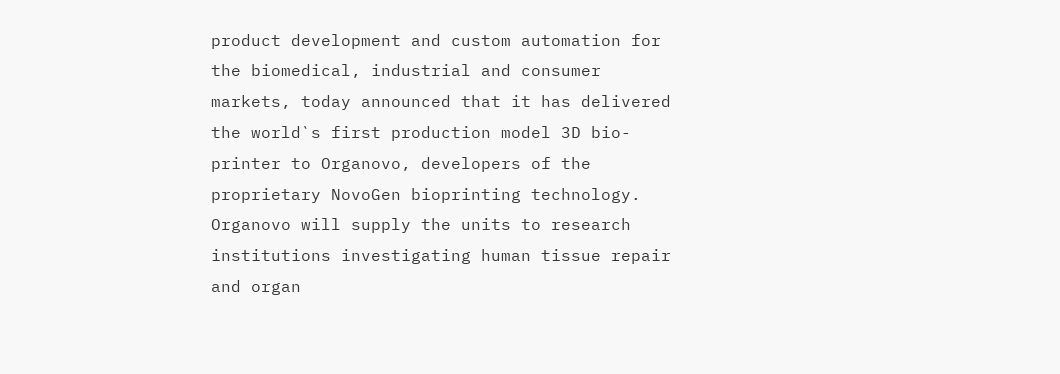product development and custom automation for the biomedical, industrial and consumer markets, today announced that it has delivered the world`s first production model 3D bio-printer to Organovo, developers of the proprietary NovoGen bioprinting technology. Organovo will supply the units to research institutions investigating human tissue repair and organ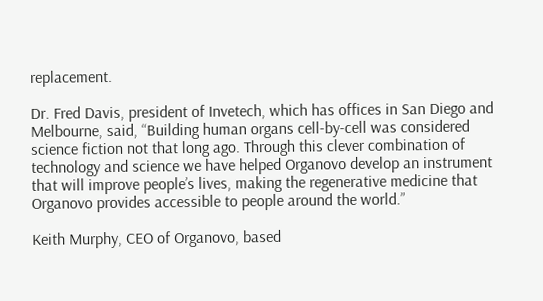replacement.

Dr. Fred Davis, president of Invetech, which has offices in San Diego and Melbourne, said, “Building human organs cell-by-cell was considered science fiction not that long ago. Through this clever combination of technology and science we have helped Organovo develop an instrument that will improve people’s lives, making the regenerative medicine that Organovo provides accessible to people around the world.”

Keith Murphy, CEO of Organovo, based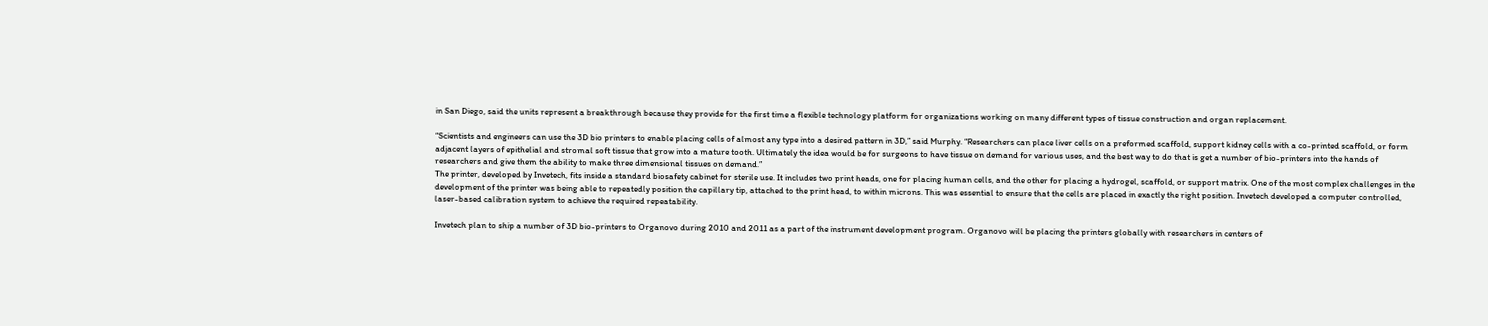in San Diego, said the units represent a breakthrough because they provide for the first time a flexible technology platform for organizations working on many different types of tissue construction and organ replacement.

“Scientists and engineers can use the 3D bio printers to enable placing cells of almost any type into a desired pattern in 3D,” said Murphy. “Researchers can place liver cells on a preformed scaffold, support kidney cells with a co-printed scaffold, or form adjacent layers of epithelial and stromal soft tissue that grow into a mature tooth. Ultimately the idea would be for surgeons to have tissue on demand for various uses, and the best way to do that is get a number of bio-printers into the hands of researchers and give them the ability to make three dimensional tissues on demand.”
The printer, developed by Invetech, fits inside a standard biosafety cabinet for sterile use. It includes two print heads, one for placing human cells, and the other for placing a hydrogel, scaffold, or support matrix. One of the most complex challenges in the development of the printer was being able to repeatedly position the capillary tip, attached to the print head, to within microns. This was essential to ensure that the cells are placed in exactly the right position. Invetech developed a computer controlled, laser-based calibration system to achieve the required repeatability.

Invetech plan to ship a number of 3D bio-printers to Organovo during 2010 and 2011 as a part of the instrument development program. Organovo will be placing the printers globally with researchers in centers of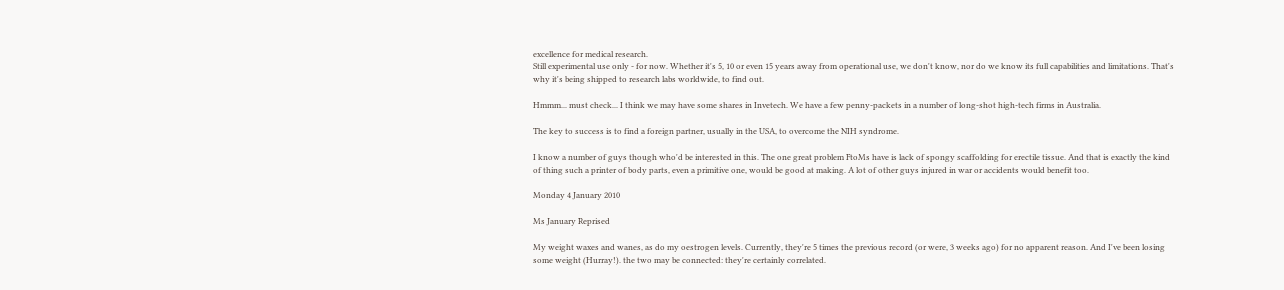excellence for medical research.
Still experimental use only - for now. Whether it's 5, 10 or even 15 years away from operational use, we don't know, nor do we know its full capabilities and limitations. That's why it's being shipped to research labs worldwide, to find out.

Hmmm... must check... I think we may have some shares in Invetech. We have a few penny-packets in a number of long-shot high-tech firms in Australia.

The key to success is to find a foreign partner, usually in the USA, to overcome the NIH syndrome.

I know a number of guys though who'd be interested in this. The one great problem FtoMs have is lack of spongy scaffolding for erectile tissue. And that is exactly the kind of thing such a printer of body parts, even a primitive one, would be good at making. A lot of other guys injured in war or accidents would benefit too.

Monday 4 January 2010

Ms January Reprised

My weight waxes and wanes, as do my oestrogen levels. Currently, they're 5 times the previous record (or were, 3 weeks ago) for no apparent reason. And I've been losing some weight (Hurray!). the two may be connected: they're certainly correlated.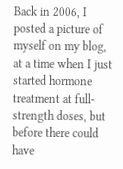Back in 2006, I posted a picture of myself on my blog, at a time when I just started hormone treatment at full-strength doses, but before there could have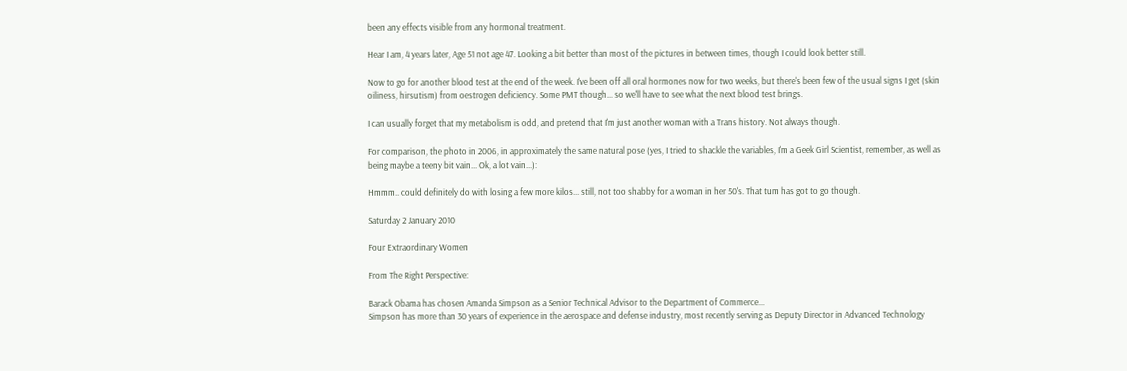been any effects visible from any hormonal treatment.

Hear I am, 4 years later, Age 51 not age 47. Looking a bit better than most of the pictures in between times, though I could look better still.

Now to go for another blood test at the end of the week. I've been off all oral hormones now for two weeks, but there's been few of the usual signs I get (skin oiliness, hirsutism) from oestrogen deficiency. Some PMT though... so we'll have to see what the next blood test brings.

I can usually forget that my metabolism is odd, and pretend that I'm just another woman with a Trans history. Not always though.

For comparison, the photo in 2006, in approximately the same natural pose (yes, I tried to shackle the variables, I'm a Geek Girl Scientist, remember, as well as being maybe a teeny bit vain... Ok, a lot vain...):

Hmmm.. could definitely do with losing a few more kilos... still, not too shabby for a woman in her 50's. That tum has got to go though.

Saturday 2 January 2010

Four Extraordinary Women

From The Right Perspective:

Barack Obama has chosen Amanda Simpson as a Senior Technical Advisor to the Department of Commerce...
Simpson has more than 30 years of experience in the aerospace and defense industry, most recently serving as Deputy Director in Advanced Technology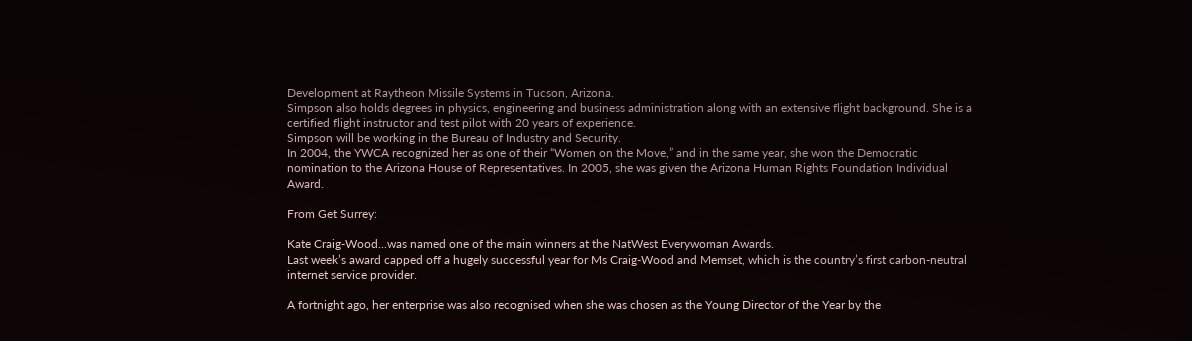Development at Raytheon Missile Systems in Tucson, Arizona.
Simpson also holds degrees in physics, engineering and business administration along with an extensive flight background. She is a certified flight instructor and test pilot with 20 years of experience.
Simpson will be working in the Bureau of Industry and Security.
In 2004, the YWCA recognized her as one of their “Women on the Move,” and in the same year, she won the Democratic nomination to the Arizona House of Representatives. In 2005, she was given the Arizona Human Rights Foundation Individual Award.

From Get Surrey:

Kate Craig-Wood...was named one of the main winners at the NatWest Everywoman Awards.
Last week’s award capped off a hugely successful year for Ms Craig-Wood and Memset, which is the country’s first carbon-neutral internet service provider.

A fortnight ago, her enterprise was also recognised when she was chosen as the Young Director of the Year by the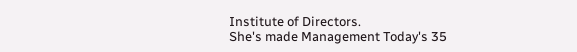Institute of Directors.
She's made Management Today's 35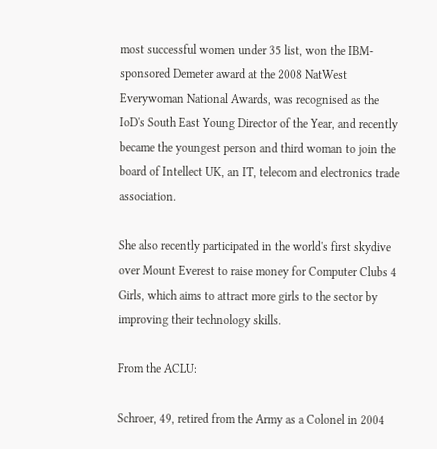most successful women under 35 list, won the IBM-sponsored Demeter award at the 2008 NatWest Everywoman National Awards, was recognised as the IoD's South East Young Director of the Year, and recently became the youngest person and third woman to join the board of Intellect UK, an IT, telecom and electronics trade association.

She also recently participated in the world's first skydive over Mount Everest to raise money for Computer Clubs 4 Girls, which aims to attract more girls to the sector by improving their technology skills.

From the ACLU:

Schroer, 49, retired from the Army as a Colonel in 2004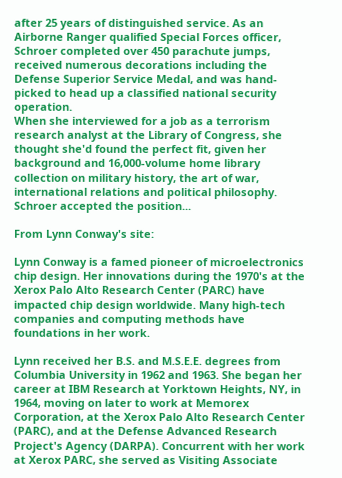after 25 years of distinguished service. As an Airborne Ranger qualified Special Forces officer, Schroer completed over 450 parachute jumps, received numerous decorations including the Defense Superior Service Medal, and was hand-picked to head up a classified national security operation.
When she interviewed for a job as a terrorism research analyst at the Library of Congress, she thought she'd found the perfect fit, given her background and 16,000-volume home library collection on military history, the art of war, international relations and political philosophy. Schroer accepted the position...

From Lynn Conway's site:

Lynn Conway is a famed pioneer of microelectronics chip design. Her innovations during the 1970's at the Xerox Palo Alto Research Center (PARC) have impacted chip design worldwide. Many high-tech companies and computing methods have foundations in her work.

Lynn received her B.S. and M.S.E.E. degrees from Columbia University in 1962 and 1963. She began her career at IBM Research at Yorktown Heights, NY, in 1964, moving on later to work at Memorex Corporation, at the Xerox Palo Alto Research Center (PARC), and at the Defense Advanced Research Project's Agency (DARPA). Concurrent with her work at Xerox PARC, she served as Visiting Associate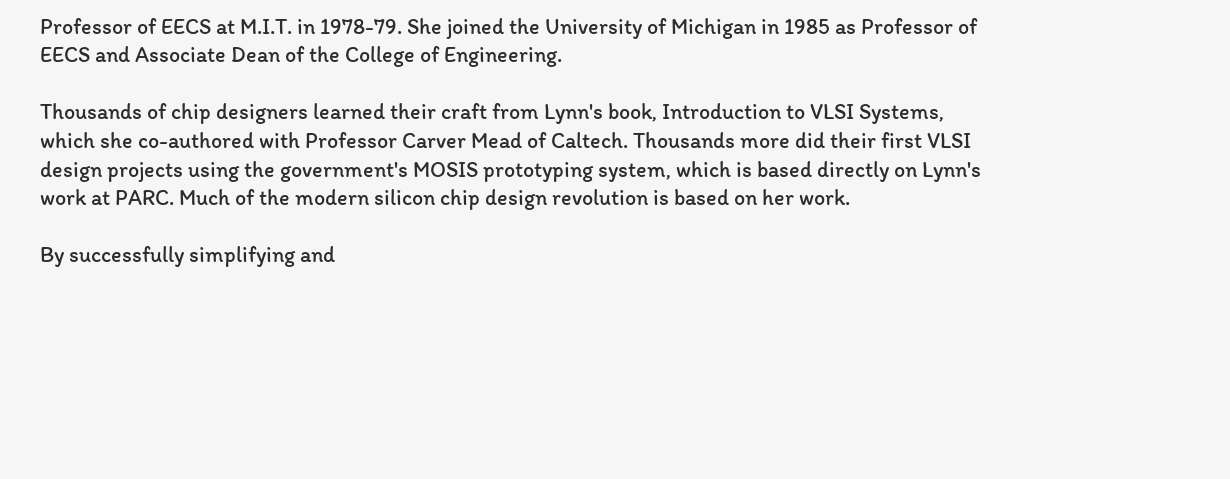Professor of EECS at M.I.T. in 1978-79. She joined the University of Michigan in 1985 as Professor of EECS and Associate Dean of the College of Engineering.

Thousands of chip designers learned their craft from Lynn's book, Introduction to VLSI Systems, which she co-authored with Professor Carver Mead of Caltech. Thousands more did their first VLSI design projects using the government's MOSIS prototyping system, which is based directly on Lynn's work at PARC. Much of the modern silicon chip design revolution is based on her work.

By successfully simplifying and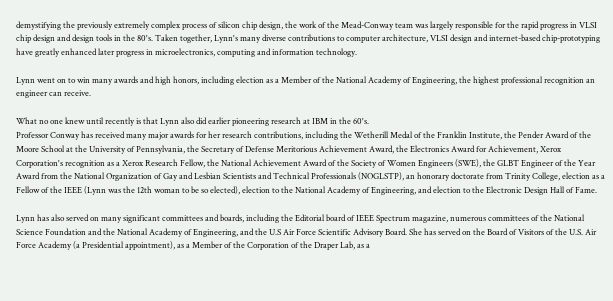demystifying the previously extremely complex process of silicon chip design, the work of the Mead-Conway team was largely responsible for the rapid progress in VLSI chip design and design tools in the 80's. Taken together, Lynn's many diverse contributions to computer architecture, VLSI design and internet-based chip-prototyping have greatly enhanced later progress in microelectronics, computing and information technology.

Lynn went on to win many awards and high honors, including election as a Member of the National Academy of Engineering, the highest professional recognition an engineer can receive.

What no one knew until recently is that Lynn also did earlier pioneering research at IBM in the 60's.
Professor Conway has received many major awards for her research contributions, including the Wetherill Medal of the Franklin Institute, the Pender Award of the Moore School at the University of Pennsylvania, the Secretary of Defense Meritorious Achievement Award, the Electronics Award for Achievement, Xerox Corporation's recognition as a Xerox Research Fellow, the National Achievement Award of the Society of Women Engineers (SWE), the GLBT Engineer of the Year Award from the National Organization of Gay and Lesbian Scientists and Technical Professionals (NOGLSTP), an honorary doctorate from Trinity College, election as a Fellow of the IEEE (Lynn was the 12th woman to be so elected), election to the National Academy of Engineering, and election to the Electronic Design Hall of Fame.

Lynn has also served on many significant committees and boards, including the Editorial board of IEEE Spectrum magazine, numerous committees of the National Science Foundation and the National Academy of Engineering, and the U.S Air Force Scientific Advisory Board. She has served on the Board of Visitors of the U.S. Air Force Academy (a Presidential appointment), as a Member of the Corporation of the Draper Lab, as a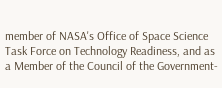member of NASA's Office of Space Science Task Force on Technology Readiness, and as a Member of the Council of the Government-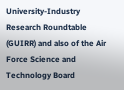University-Industry Research Roundtable (GUIRR) and also of the Air Force Science and Technology Board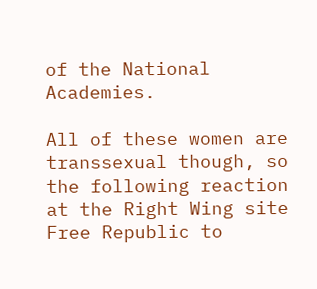of the National Academies.

All of these women are transsexual though, so the following reaction at the Right Wing site Free Republic to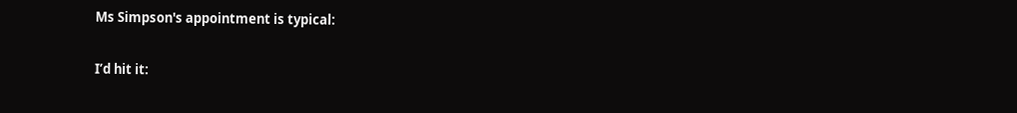Ms Simpson's appointment is typical:

I’d hit it: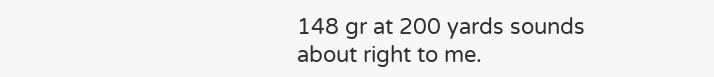148 gr at 200 yards sounds about right to me.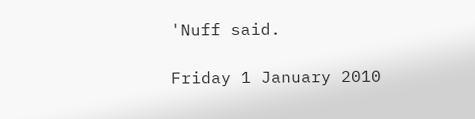'Nuff said.

Friday 1 January 2010